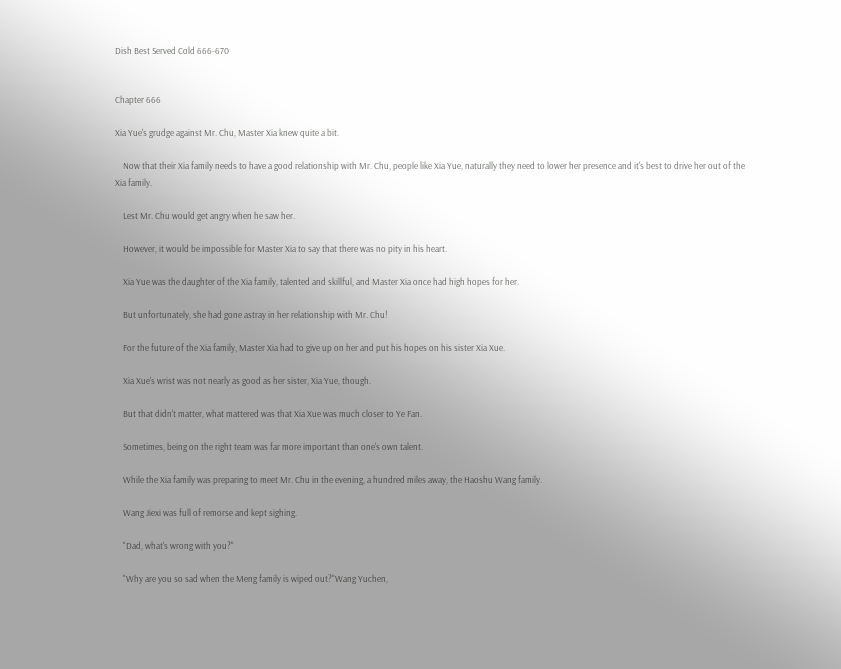Dish Best Served Cold 666-670


Chapter 666

Xia Yue's grudge against Mr. Chu, Master Xia knew quite a bit.

    Now that their Xia family needs to have a good relationship with Mr. Chu, people like Xia Yue, naturally they need to lower her presence and it's best to drive her out of the Xia family.

    Lest Mr. Chu would get angry when he saw her.

    However, it would be impossible for Master Xia to say that there was no pity in his heart.

    Xia Yue was the daughter of the Xia family, talented and skillful, and Master Xia once had high hopes for her.

    But unfortunately, she had gone astray in her relationship with Mr. Chu!

    For the future of the Xia family, Master Xia had to give up on her and put his hopes on his sister Xia Xue.

    Xia Xue's wrist was not nearly as good as her sister, Xia Yue, though.

    But that didn't matter, what mattered was that Xia Xue was much closer to Ye Fan.

    Sometimes, being on the right team was far more important than one's own talent.

    While the Xia family was preparing to meet Mr. Chu in the evening, a hundred miles away, the Haoshu Wang family.

    Wang Jiexi was full of remorse and kept sighing.

    "Dad, what's wrong with you?"

    "Why are you so sad when the Meng family is wiped out?"Wang Yuchen,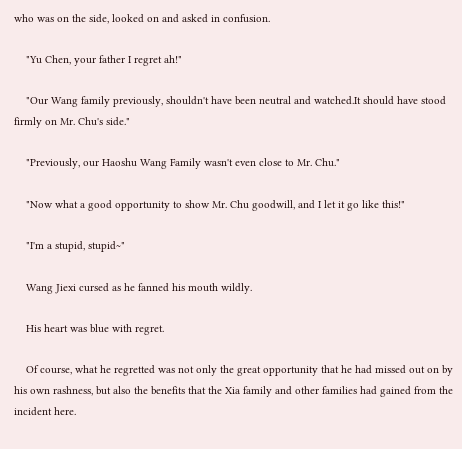who was on the side, looked on and asked in confusion.

    "Yu Chen, your father I regret ah!"

    "Our Wang family previously, shouldn't have been neutral and watched.It should have stood firmly on Mr. Chu's side."

    "Previously, our Haoshu Wang Family wasn't even close to Mr. Chu."

    "Now what a good opportunity to show Mr. Chu goodwill, and I let it go like this!"

    "I'm a stupid, stupid~"

    Wang Jiexi cursed as he fanned his mouth wildly.

    His heart was blue with regret.

    Of course, what he regretted was not only the great opportunity that he had missed out on by his own rashness, but also the benefits that the Xia family and other families had gained from the incident here.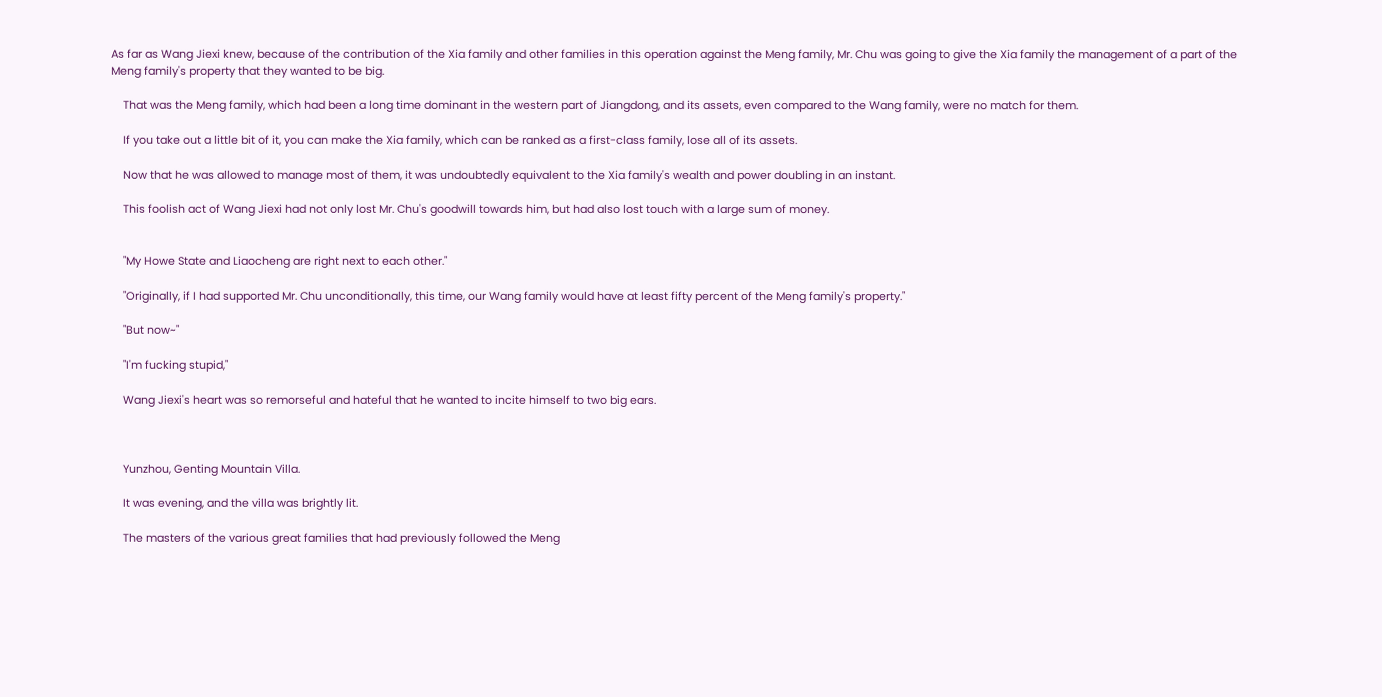As far as Wang Jiexi knew, because of the contribution of the Xia family and other families in this operation against the Meng family, Mr. Chu was going to give the Xia family the management of a part of the Meng family's property that they wanted to be big.

    That was the Meng family, which had been a long time dominant in the western part of Jiangdong, and its assets, even compared to the Wang family, were no match for them.

    If you take out a little bit of it, you can make the Xia family, which can be ranked as a first-class family, lose all of its assets.

    Now that he was allowed to manage most of them, it was undoubtedly equivalent to the Xia family's wealth and power doubling in an instant.

    This foolish act of Wang Jiexi had not only lost Mr. Chu's goodwill towards him, but had also lost touch with a large sum of money.


    "My Howe State and Liaocheng are right next to each other."

    "Originally, if I had supported Mr. Chu unconditionally, this time, our Wang family would have at least fifty percent of the Meng family's property."

    "But now~"

    "I'm fucking stupid,"

    Wang Jiexi's heart was so remorseful and hateful that he wanted to incite himself to two big ears.



    Yunzhou, Genting Mountain Villa.

    It was evening, and the villa was brightly lit.

    The masters of the various great families that had previously followed the Meng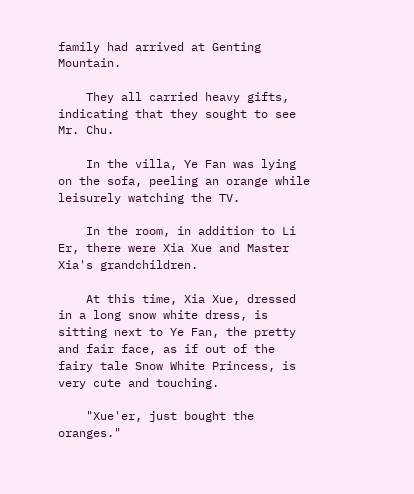family had arrived at Genting Mountain.

    They all carried heavy gifts, indicating that they sought to see Mr. Chu.

    In the villa, Ye Fan was lying on the sofa, peeling an orange while leisurely watching the TV.

    In the room, in addition to Li Er, there were Xia Xue and Master Xia's grandchildren.

    At this time, Xia Xue, dressed in a long snow white dress, is sitting next to Ye Fan, the pretty and fair face, as if out of the fairy tale Snow White Princess, is very cute and touching.

    "Xue'er, just bought the oranges."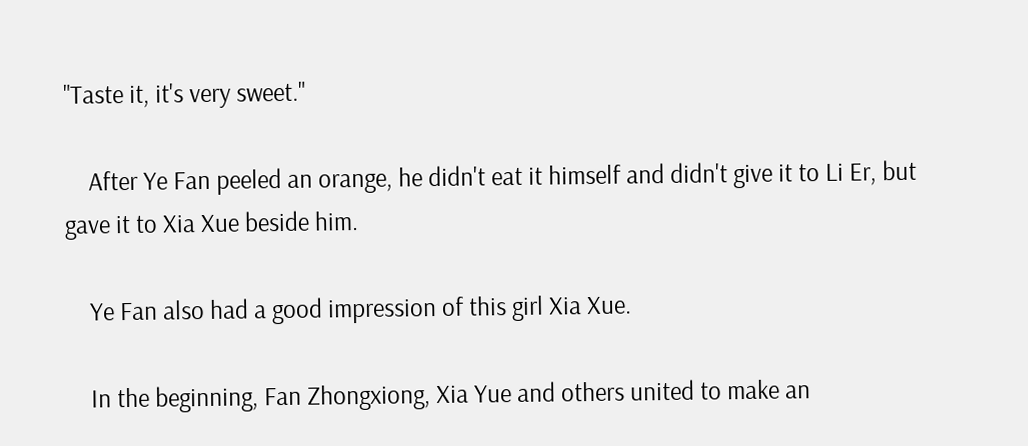"Taste it, it's very sweet."

    After Ye Fan peeled an orange, he didn't eat it himself and didn't give it to Li Er, but gave it to Xia Xue beside him.

    Ye Fan also had a good impression of this girl Xia Xue.

    In the beginning, Fan Zhongxiong, Xia Yue and others united to make an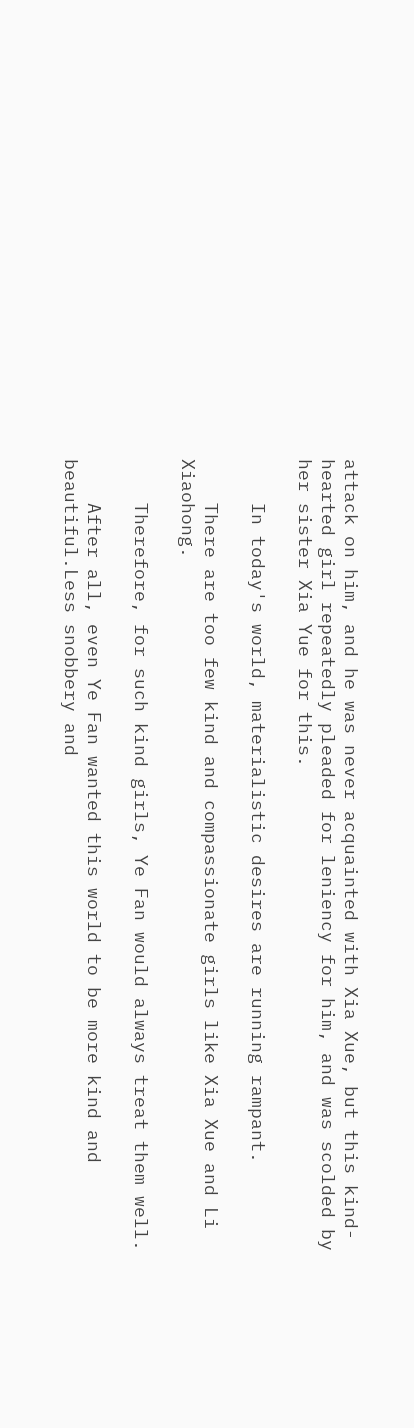attack on him, and he was never acquainted with Xia Xue, but this kind-hearted girl repeatedly pleaded for leniency for him, and was scolded by her sister Xia Yue for this.

    In today's world, materialistic desires are running rampant.

    There are too few kind and compassionate girls like Xia Xue and Li Xiaohong.

    Therefore, for such kind girls, Ye Fan would always treat them well.

    After all, even Ye Fan wanted this world to be more kind and beautiful.Less snobbery and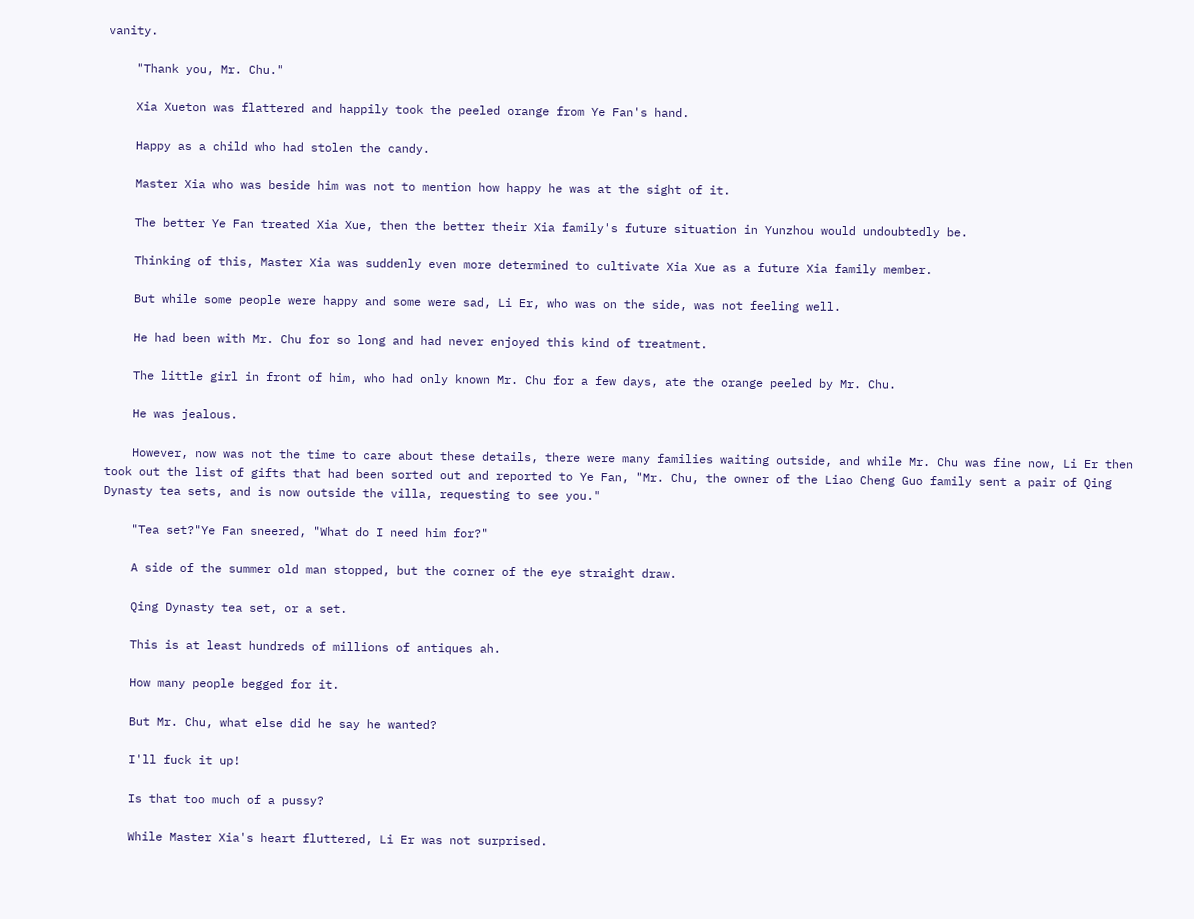vanity.

    "Thank you, Mr. Chu."

    Xia Xueton was flattered and happily took the peeled orange from Ye Fan's hand.

    Happy as a child who had stolen the candy.

    Master Xia who was beside him was not to mention how happy he was at the sight of it.

    The better Ye Fan treated Xia Xue, then the better their Xia family's future situation in Yunzhou would undoubtedly be.

    Thinking of this, Master Xia was suddenly even more determined to cultivate Xia Xue as a future Xia family member.

    But while some people were happy and some were sad, Li Er, who was on the side, was not feeling well.

    He had been with Mr. Chu for so long and had never enjoyed this kind of treatment.

    The little girl in front of him, who had only known Mr. Chu for a few days, ate the orange peeled by Mr. Chu.

    He was jealous.

    However, now was not the time to care about these details, there were many families waiting outside, and while Mr. Chu was fine now, Li Er then took out the list of gifts that had been sorted out and reported to Ye Fan, "Mr. Chu, the owner of the Liao Cheng Guo family sent a pair of Qing Dynasty tea sets, and is now outside the villa, requesting to see you."

    "Tea set?"Ye Fan sneered, "What do I need him for?"

    A side of the summer old man stopped, but the corner of the eye straight draw.

    Qing Dynasty tea set, or a set.

    This is at least hundreds of millions of antiques ah.

    How many people begged for it.

    But Mr. Chu, what else did he say he wanted?

    I'll fuck it up!

    Is that too much of a pussy?

    While Master Xia's heart fluttered, Li Er was not surprised.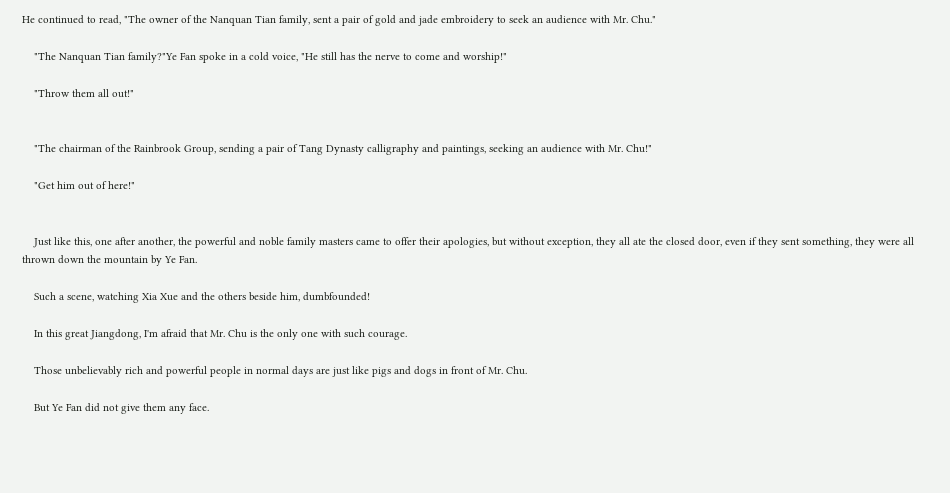He continued to read, "The owner of the Nanquan Tian family, sent a pair of gold and jade embroidery to seek an audience with Mr. Chu."

    "The Nanquan Tian family?"Ye Fan spoke in a cold voice, "He still has the nerve to come and worship!"

    "Throw them all out!"


    "The chairman of the Rainbrook Group, sending a pair of Tang Dynasty calligraphy and paintings, seeking an audience with Mr. Chu!"

    "Get him out of here!"


    Just like this, one after another, the powerful and noble family masters came to offer their apologies, but without exception, they all ate the closed door, even if they sent something, they were all thrown down the mountain by Ye Fan.

    Such a scene, watching Xia Xue and the others beside him, dumbfounded!

    In this great Jiangdong, I'm afraid that Mr. Chu is the only one with such courage.

    Those unbelievably rich and powerful people in normal days are just like pigs and dogs in front of Mr. Chu.

    But Ye Fan did not give them any face.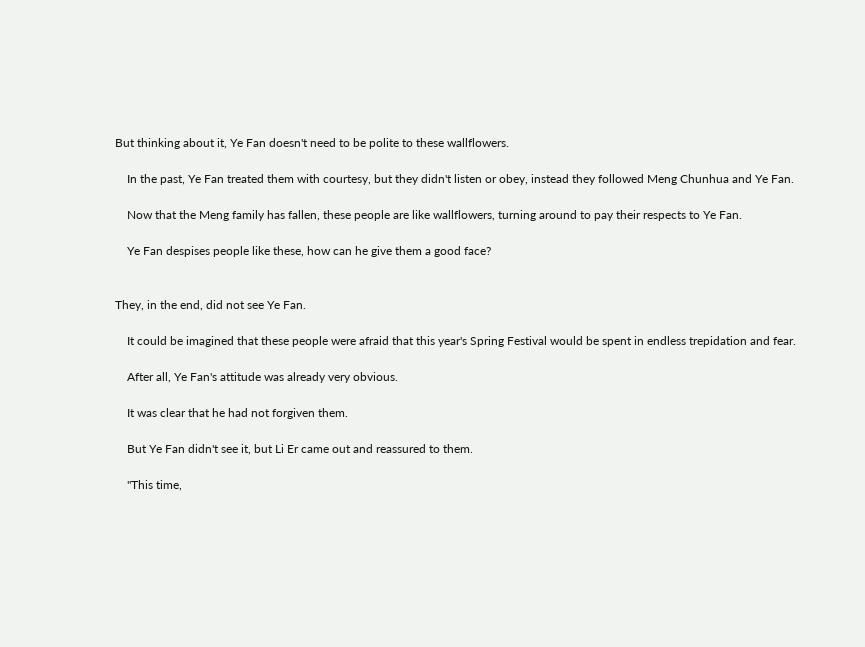But thinking about it, Ye Fan doesn't need to be polite to these wallflowers.

    In the past, Ye Fan treated them with courtesy, but they didn't listen or obey, instead they followed Meng Chunhua and Ye Fan.

    Now that the Meng family has fallen, these people are like wallflowers, turning around to pay their respects to Ye Fan.

    Ye Fan despises people like these, how can he give them a good face?


They, in the end, did not see Ye Fan.

    It could be imagined that these people were afraid that this year's Spring Festival would be spent in endless trepidation and fear.

    After all, Ye Fan's attitude was already very obvious.

    It was clear that he had not forgiven them.

    But Ye Fan didn't see it, but Li Er came out and reassured to them.

    "This time,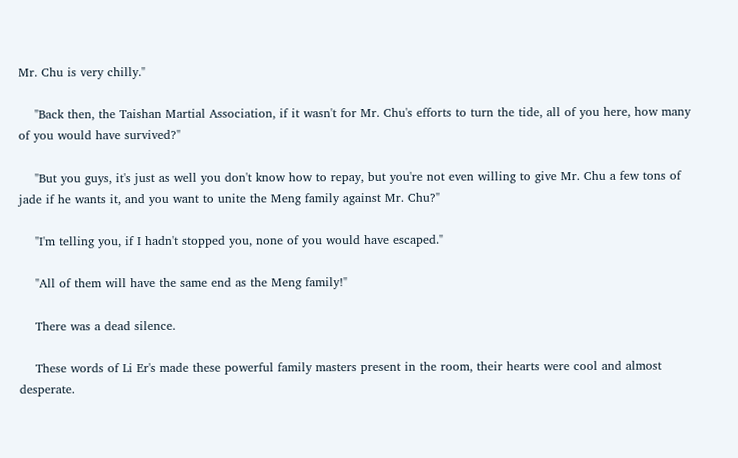Mr. Chu is very chilly."

    "Back then, the Taishan Martial Association, if it wasn't for Mr. Chu's efforts to turn the tide, all of you here, how many of you would have survived?"

    "But you guys, it's just as well you don't know how to repay, but you're not even willing to give Mr. Chu a few tons of jade if he wants it, and you want to unite the Meng family against Mr. Chu?"

    "I'm telling you, if I hadn't stopped you, none of you would have escaped."

    "All of them will have the same end as the Meng family!"

    There was a dead silence.

    These words of Li Er's made these powerful family masters present in the room, their hearts were cool and almost desperate.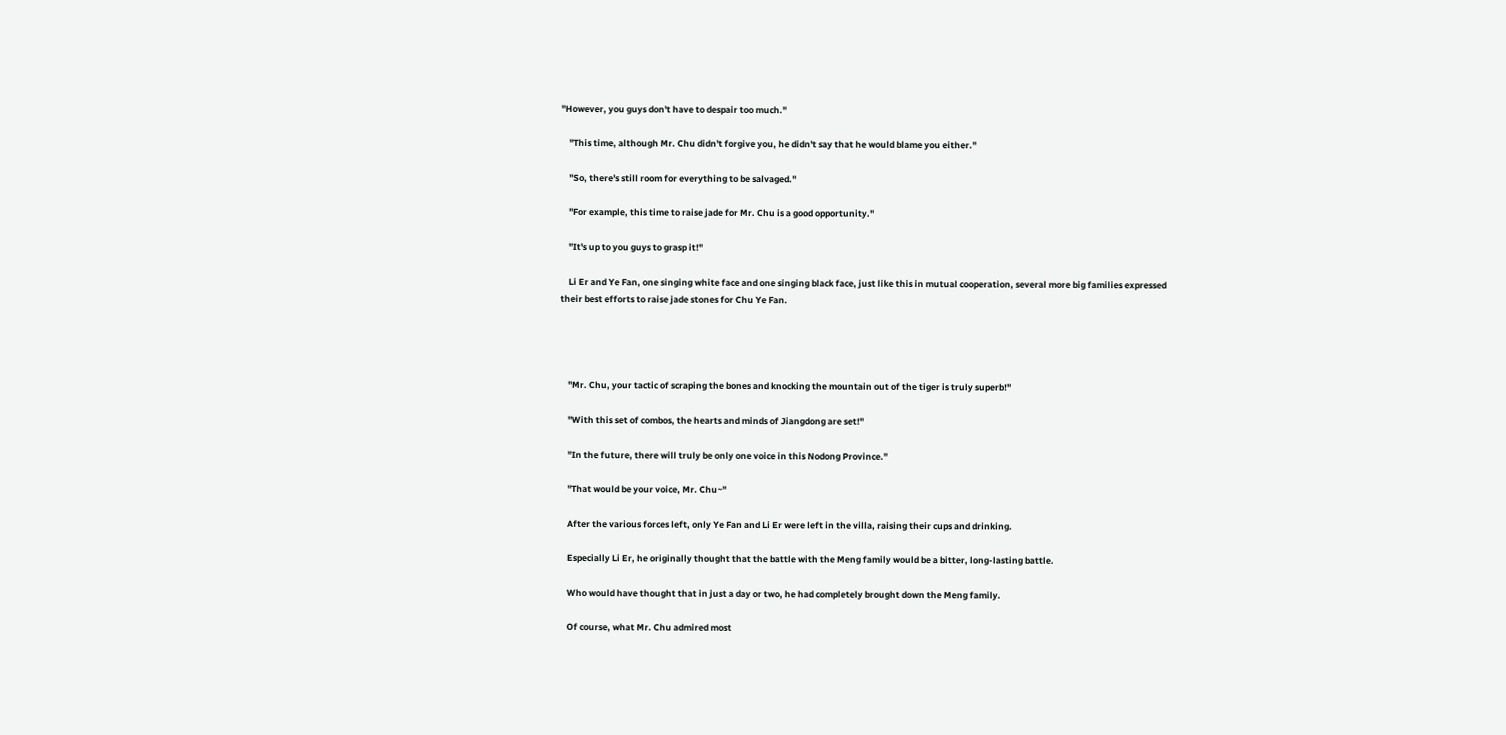"However, you guys don't have to despair too much."

    "This time, although Mr. Chu didn't forgive you, he didn't say that he would blame you either."

    "So, there's still room for everything to be salvaged."

    "For example, this time to raise jade for Mr. Chu is a good opportunity."

    "It's up to you guys to grasp it!"

    Li Er and Ye Fan, one singing white face and one singing black face, just like this in mutual cooperation, several more big families expressed their best efforts to raise jade stones for Chu Ye Fan.




    "Mr. Chu, your tactic of scraping the bones and knocking the mountain out of the tiger is truly superb!"

    "With this set of combos, the hearts and minds of Jiangdong are set!"

    "In the future, there will truly be only one voice in this Nodong Province."

    "That would be your voice, Mr. Chu~"

    After the various forces left, only Ye Fan and Li Er were left in the villa, raising their cups and drinking.

    Especially Li Er, he originally thought that the battle with the Meng family would be a bitter, long-lasting battle.

    Who would have thought that in just a day or two, he had completely brought down the Meng family.

    Of course, what Mr. Chu admired most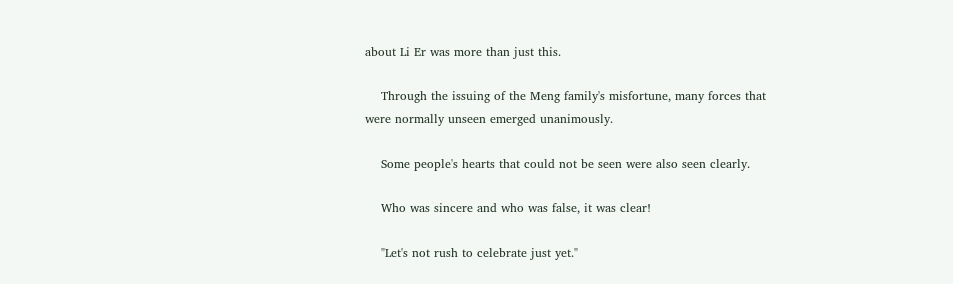about Li Er was more than just this.

    Through the issuing of the Meng family's misfortune, many forces that were normally unseen emerged unanimously.

    Some people's hearts that could not be seen were also seen clearly.

    Who was sincere and who was false, it was clear!

    "Let's not rush to celebrate just yet."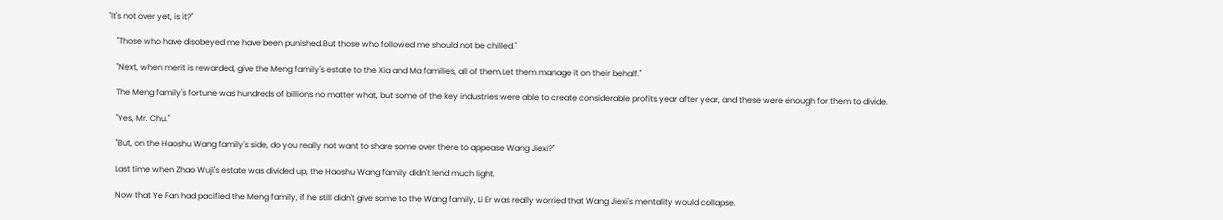"It's not over yet, is it?"

    "Those who have disobeyed me have been punished.But those who followed me should not be chilled."

    "Next, when merit is rewarded, give the Meng family's estate to the Xia and Ma families, all of them.Let them manage it on their behalf."

    The Meng family's fortune was hundreds of billions no matter what, but some of the key industries were able to create considerable profits year after year, and these were enough for them to divide.

    "Yes, Mr. Chu."

    "But, on the Haoshu Wang family's side, do you really not want to share some over there to appease Wang Jiexi?"

    Last time when Zhao Wuji's estate was divided up, the Haoshu Wang family didn't lend much light.

    Now that Ye Fan had pacified the Meng family, if he still didn't give some to the Wang family, Li Er was really worried that Wang Jiexi's mentality would collapse.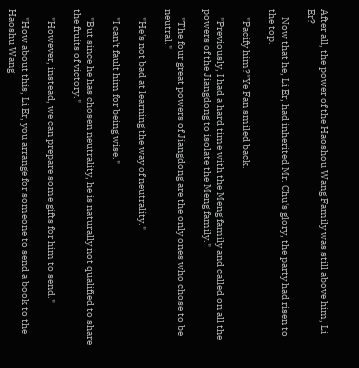After all, the power of the Haoshou Wang Family was still above him, Li Er?

    Now that he, Li Er, had inherited Mr. Chu's glory, the party had risen to the top.

    "Pacify him?"Ye Fan smiled back.

    "Previously, I had a hard time with the Meng family and called on all the powers of the Jiangdong to isolate the Meng family."

    "The four great powers of Jiangdong are the only ones who chose to be neutral."

    "He's not bad at learning the way of neutrality."

    "I can't fault him for being wise."

    "But since he has chosen neutrality, he is naturally not qualified to share the fruits of victory."

    "However, instead, we can prepare some gifts for him to send."

    "How about this, Li Er, you arrange for someone to send a book to the Haoshu Wang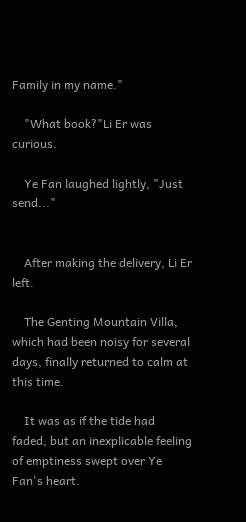Family in my name."

    "What book?"Li Er was curious.

    Ye Fan laughed lightly, "Just send..."


    After making the delivery, Li Er left.

    The Genting Mountain Villa, which had been noisy for several days, finally returned to calm at this time.

    It was as if the tide had faded, but an inexplicable feeling of emptiness swept over Ye Fan's heart.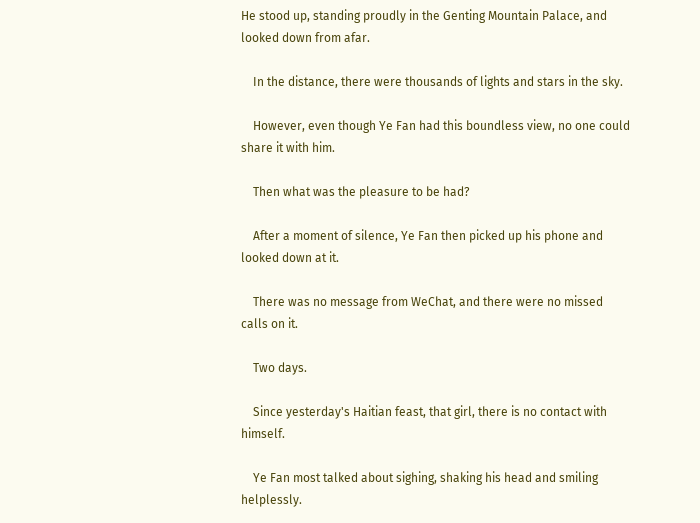He stood up, standing proudly in the Genting Mountain Palace, and looked down from afar.

    In the distance, there were thousands of lights and stars in the sky.

    However, even though Ye Fan had this boundless view, no one could share it with him.

    Then what was the pleasure to be had?

    After a moment of silence, Ye Fan then picked up his phone and looked down at it.

    There was no message from WeChat, and there were no missed calls on it.

    Two days.

    Since yesterday's Haitian feast, that girl, there is no contact with himself.

    Ye Fan most talked about sighing, shaking his head and smiling helplessly.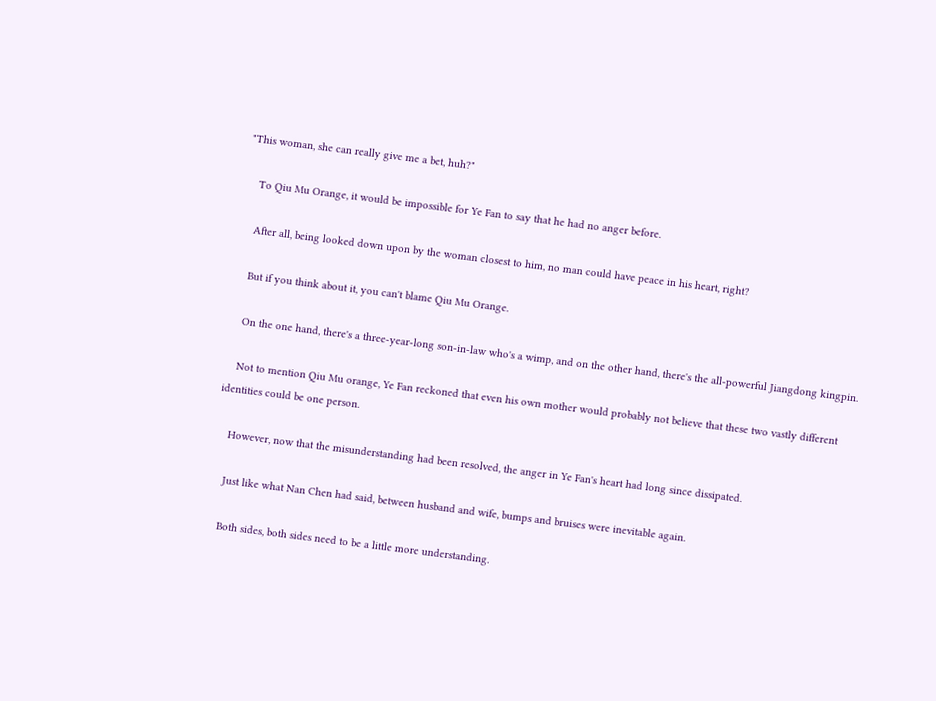"This woman, she can really give me a bet, huh?"

    To Qiu Mu Orange, it would be impossible for Ye Fan to say that he had no anger before.

    After all, being looked down upon by the woman closest to him, no man could have peace in his heart, right?

    But if you think about it, you can't blame Qiu Mu Orange.

    On the one hand, there's a three-year-long son-in-law who's a wimp, and on the other hand, there's the all-powerful Jiangdong kingpin.

    Not to mention Qiu Mu orange, Ye Fan reckoned that even his own mother would probably not believe that these two vastly different identities could be one person.

    However, now that the misunderstanding had been resolved, the anger in Ye Fan's heart had long since dissipated.

    Just like what Nan Chen had said, between husband and wife, bumps and bruises were inevitable again.

    Both sides, both sides need to be a little more understanding.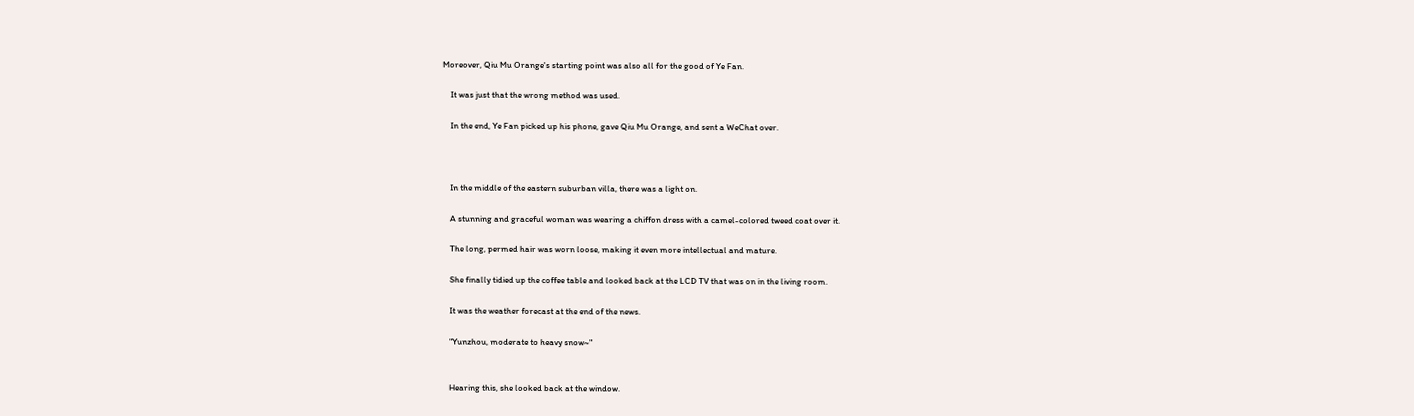Moreover, Qiu Mu Orange's starting point was also all for the good of Ye Fan.

    It was just that the wrong method was used.

    In the end, Ye Fan picked up his phone, gave Qiu Mu Orange, and sent a WeChat over.



    In the middle of the eastern suburban villa, there was a light on.

    A stunning and graceful woman was wearing a chiffon dress with a camel-colored tweed coat over it.

    The long, permed hair was worn loose, making it even more intellectual and mature.

    She finally tidied up the coffee table and looked back at the LCD TV that was on in the living room.

    It was the weather forecast at the end of the news.

    "Yunzhou, moderate to heavy snow~"


    Hearing this, she looked back at the window.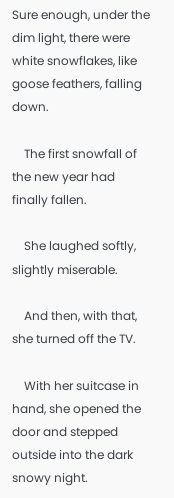Sure enough, under the dim light, there were white snowflakes, like goose feathers, falling down.

    The first snowfall of the new year had finally fallen.

    She laughed softly, slightly miserable.

    And then, with that, she turned off the TV.

    With her suitcase in hand, she opened the door and stepped outside into the dark snowy night.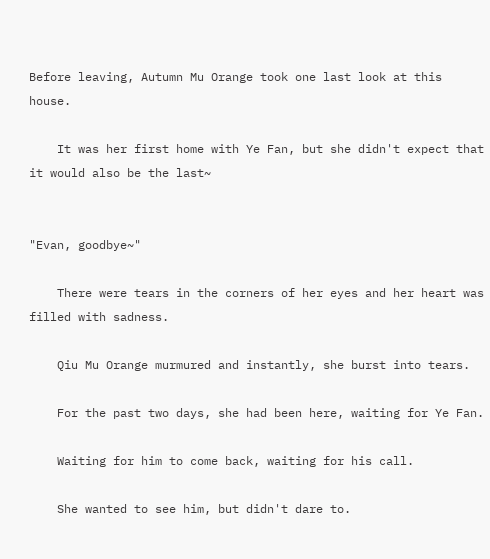Before leaving, Autumn Mu Orange took one last look at this house.

    It was her first home with Ye Fan, but she didn't expect that it would also be the last~


"Evan, goodbye~"

    There were tears in the corners of her eyes and her heart was filled with sadness.

    Qiu Mu Orange murmured and instantly, she burst into tears.

    For the past two days, she had been here, waiting for Ye Fan.

    Waiting for him to come back, waiting for his call.

    She wanted to see him, but didn't dare to.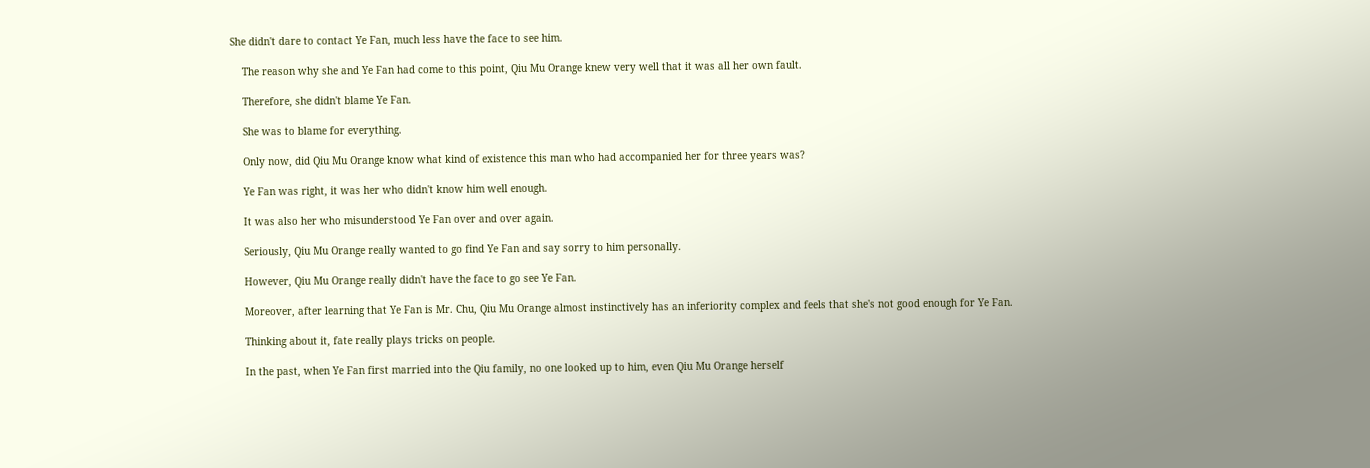She didn't dare to contact Ye Fan, much less have the face to see him.

    The reason why she and Ye Fan had come to this point, Qiu Mu Orange knew very well that it was all her own fault.

    Therefore, she didn't blame Ye Fan.

    She was to blame for everything.

    Only now, did Qiu Mu Orange know what kind of existence this man who had accompanied her for three years was?

    Ye Fan was right, it was her who didn't know him well enough.

    It was also her who misunderstood Ye Fan over and over again.

    Seriously, Qiu Mu Orange really wanted to go find Ye Fan and say sorry to him personally.

    However, Qiu Mu Orange really didn't have the face to go see Ye Fan.

    Moreover, after learning that Ye Fan is Mr. Chu, Qiu Mu Orange almost instinctively has an inferiority complex and feels that she's not good enough for Ye Fan.

    Thinking about it, fate really plays tricks on people.

    In the past, when Ye Fan first married into the Qiu family, no one looked up to him, even Qiu Mu Orange herself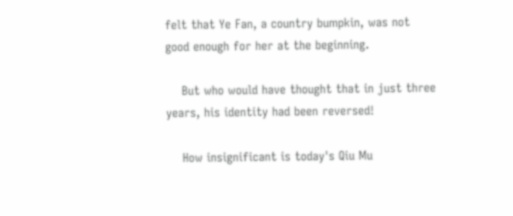felt that Ye Fan, a country bumpkin, was not good enough for her at the beginning.

    But who would have thought that in just three years, his identity had been reversed!

    How insignificant is today's Qiu Mu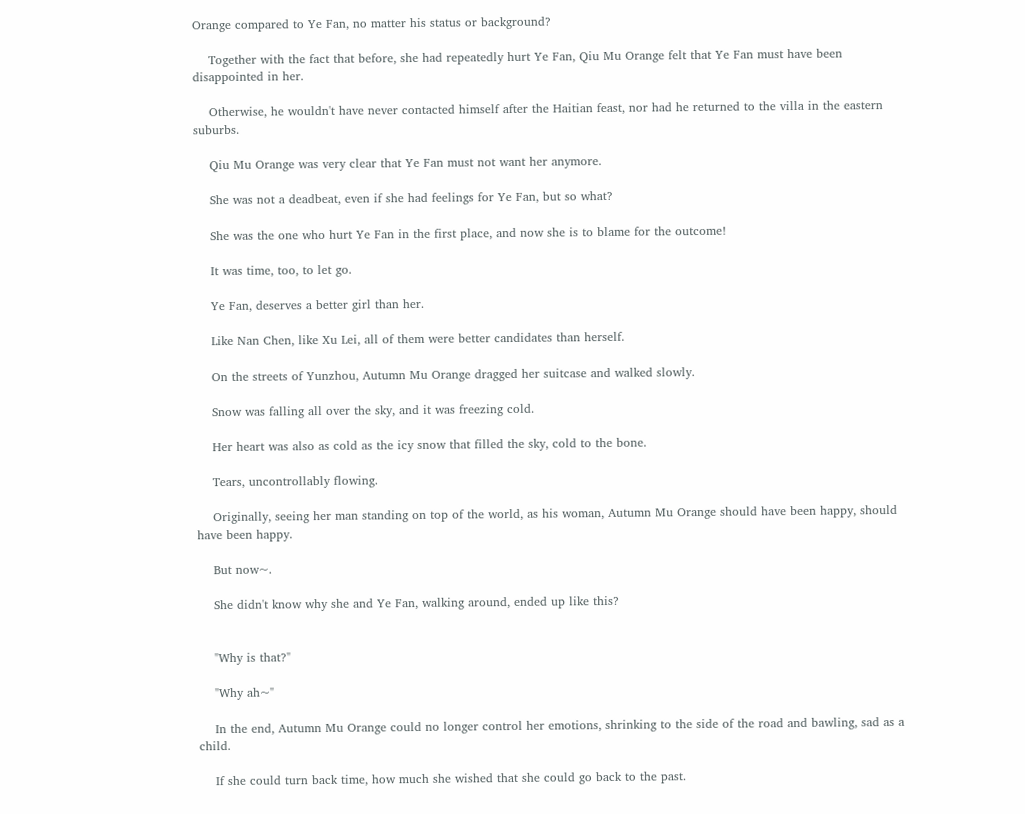Orange compared to Ye Fan, no matter his status or background?

    Together with the fact that before, she had repeatedly hurt Ye Fan, Qiu Mu Orange felt that Ye Fan must have been disappointed in her.

    Otherwise, he wouldn't have never contacted himself after the Haitian feast, nor had he returned to the villa in the eastern suburbs.

    Qiu Mu Orange was very clear that Ye Fan must not want her anymore.

    She was not a deadbeat, even if she had feelings for Ye Fan, but so what?

    She was the one who hurt Ye Fan in the first place, and now she is to blame for the outcome!

    It was time, too, to let go.

    Ye Fan, deserves a better girl than her.

    Like Nan Chen, like Xu Lei, all of them were better candidates than herself.

    On the streets of Yunzhou, Autumn Mu Orange dragged her suitcase and walked slowly.

    Snow was falling all over the sky, and it was freezing cold.

    Her heart was also as cold as the icy snow that filled the sky, cold to the bone.

    Tears, uncontrollably flowing.

    Originally, seeing her man standing on top of the world, as his woman, Autumn Mu Orange should have been happy, should have been happy.

    But now~.

    She didn't know why she and Ye Fan, walking around, ended up like this?


    "Why is that?"

    "Why ah~"

    In the end, Autumn Mu Orange could no longer control her emotions, shrinking to the side of the road and bawling, sad as a child.

    If she could turn back time, how much she wished that she could go back to the past.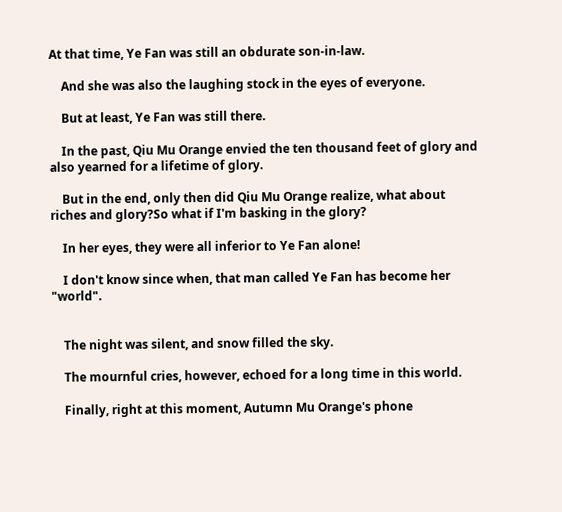At that time, Ye Fan was still an obdurate son-in-law.

    And she was also the laughing stock in the eyes of everyone.

    But at least, Ye Fan was still there.

    In the past, Qiu Mu Orange envied the ten thousand feet of glory and also yearned for a lifetime of glory.

    But in the end, only then did Qiu Mu Orange realize, what about riches and glory?So what if I'm basking in the glory?

    In her eyes, they were all inferior to Ye Fan alone!

    I don't know since when, that man called Ye Fan has become her "world".


    The night was silent, and snow filled the sky.

    The mournful cries, however, echoed for a long time in this world.

    Finally, right at this moment, Autumn Mu Orange's phone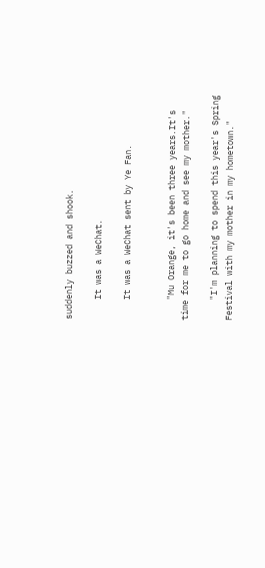suddenly buzzed and shook.

    It was a WeChat.

    It was a WeChat sent by Ye Fan.


    "Mu Orange, it's been three years.It's time for me to go home and see my mother."

    "I'm planning to spend this year's Spring Festival with my mother in my hometown."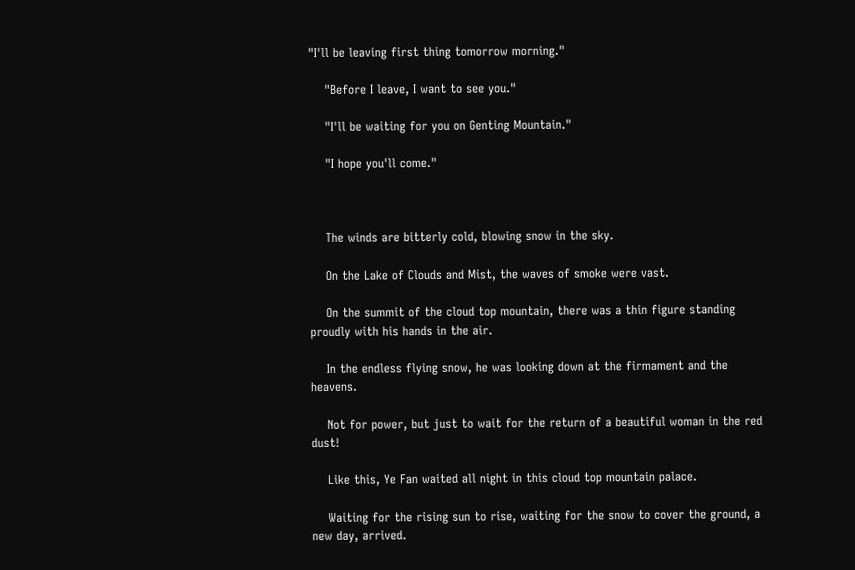"I'll be leaving first thing tomorrow morning."

    "Before I leave, I want to see you."

    "I'll be waiting for you on Genting Mountain."

    "I hope you'll come."



    The winds are bitterly cold, blowing snow in the sky.

    On the Lake of Clouds and Mist, the waves of smoke were vast.

    On the summit of the cloud top mountain, there was a thin figure standing proudly with his hands in the air.

    In the endless flying snow, he was looking down at the firmament and the heavens.

    Not for power, but just to wait for the return of a beautiful woman in the red dust!

    Like this, Ye Fan waited all night in this cloud top mountain palace.

    Waiting for the rising sun to rise, waiting for the snow to cover the ground, a new day, arrived.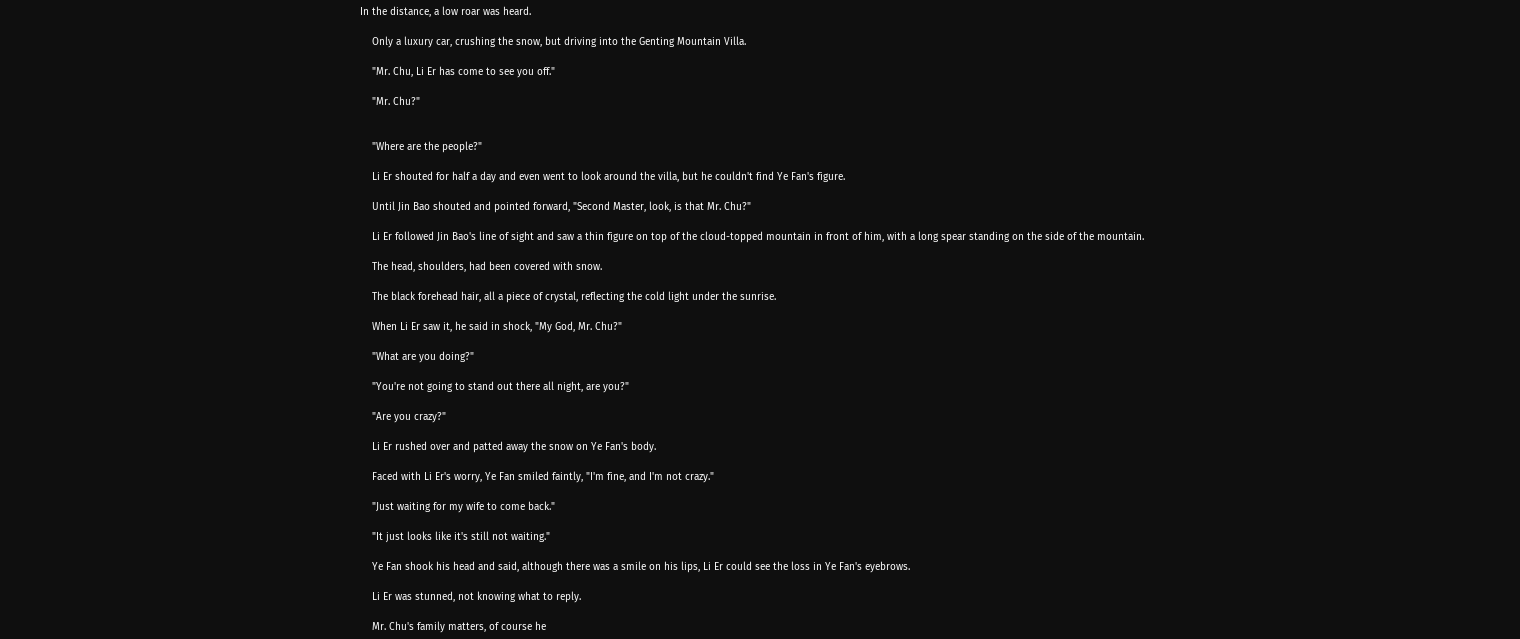In the distance, a low roar was heard.

    Only a luxury car, crushing the snow, but driving into the Genting Mountain Villa.

    "Mr. Chu, Li Er has come to see you off."

    "Mr. Chu?"


    "Where are the people?"

    Li Er shouted for half a day and even went to look around the villa, but he couldn't find Ye Fan's figure.

    Until Jin Bao shouted and pointed forward, "Second Master, look, is that Mr. Chu?"

    Li Er followed Jin Bao's line of sight and saw a thin figure on top of the cloud-topped mountain in front of him, with a long spear standing on the side of the mountain.

    The head, shoulders, had been covered with snow.

    The black forehead hair, all a piece of crystal, reflecting the cold light under the sunrise.

    When Li Er saw it, he said in shock, "My God, Mr. Chu?"

    "What are you doing?"

    "You're not going to stand out there all night, are you?"

    "Are you crazy?"

    Li Er rushed over and patted away the snow on Ye Fan's body.

    Faced with Li Er's worry, Ye Fan smiled faintly, "I'm fine, and I'm not crazy."

    "Just waiting for my wife to come back."

    "It just looks like it's still not waiting."

    Ye Fan shook his head and said, although there was a smile on his lips, Li Er could see the loss in Ye Fan's eyebrows.

    Li Er was stunned, not knowing what to reply.

    Mr. Chu's family matters, of course he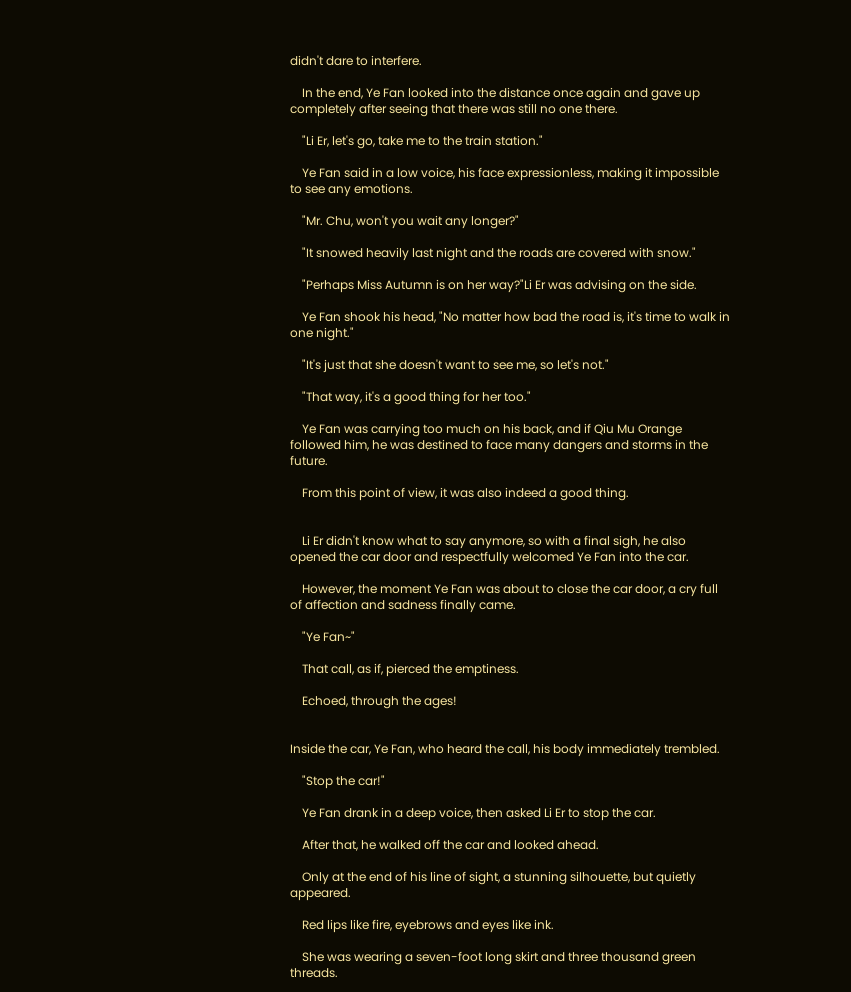didn't dare to interfere.

    In the end, Ye Fan looked into the distance once again and gave up completely after seeing that there was still no one there.

    "Li Er, let's go, take me to the train station."

    Ye Fan said in a low voice, his face expressionless, making it impossible to see any emotions.

    "Mr. Chu, won't you wait any longer?"

    "It snowed heavily last night and the roads are covered with snow."

    "Perhaps Miss Autumn is on her way?"Li Er was advising on the side.

    Ye Fan shook his head, "No matter how bad the road is, it's time to walk in one night."

    "It's just that she doesn't want to see me, so let's not."

    "That way, it's a good thing for her too."

    Ye Fan was carrying too much on his back, and if Qiu Mu Orange followed him, he was destined to face many dangers and storms in the future.

    From this point of view, it was also indeed a good thing.


    Li Er didn't know what to say anymore, so with a final sigh, he also opened the car door and respectfully welcomed Ye Fan into the car.

    However, the moment Ye Fan was about to close the car door, a cry full of affection and sadness finally came.

    "Ye Fan~"

    That call, as if, pierced the emptiness.

    Echoed, through the ages!


Inside the car, Ye Fan, who heard the call, his body immediately trembled.

    "Stop the car!"

    Ye Fan drank in a deep voice, then asked Li Er to stop the car.

    After that, he walked off the car and looked ahead.

    Only at the end of his line of sight, a stunning silhouette, but quietly appeared.

    Red lips like fire, eyebrows and eyes like ink.

    She was wearing a seven-foot long skirt and three thousand green threads.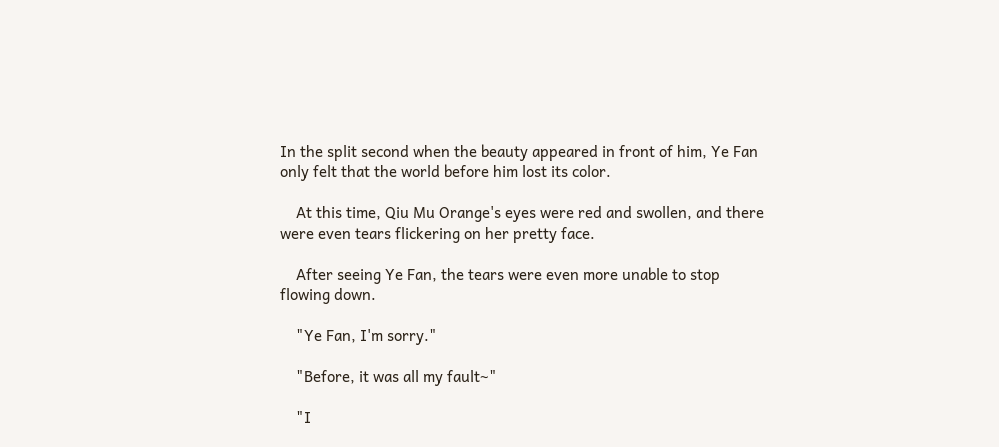In the split second when the beauty appeared in front of him, Ye Fan only felt that the world before him lost its color.

    At this time, Qiu Mu Orange's eyes were red and swollen, and there were even tears flickering on her pretty face.

    After seeing Ye Fan, the tears were even more unable to stop flowing down.

    "Ye Fan, I'm sorry."

    "Before, it was all my fault~"

    "I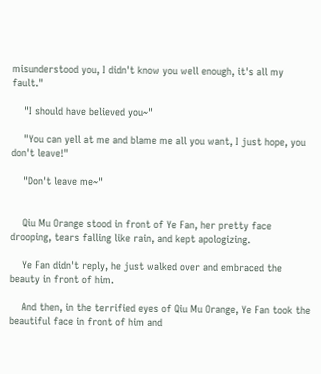misunderstood you, I didn't know you well enough, it's all my fault."

    "I should have believed you~"

    "You can yell at me and blame me all you want, I just hope, you don't leave!"

    "Don't leave me~"


    Qiu Mu Orange stood in front of Ye Fan, her pretty face drooping, tears falling like rain, and kept apologizing.

    Ye Fan didn't reply, he just walked over and embraced the beauty in front of him.

    And then, in the terrified eyes of Qiu Mu Orange, Ye Fan took the beautiful face in front of him and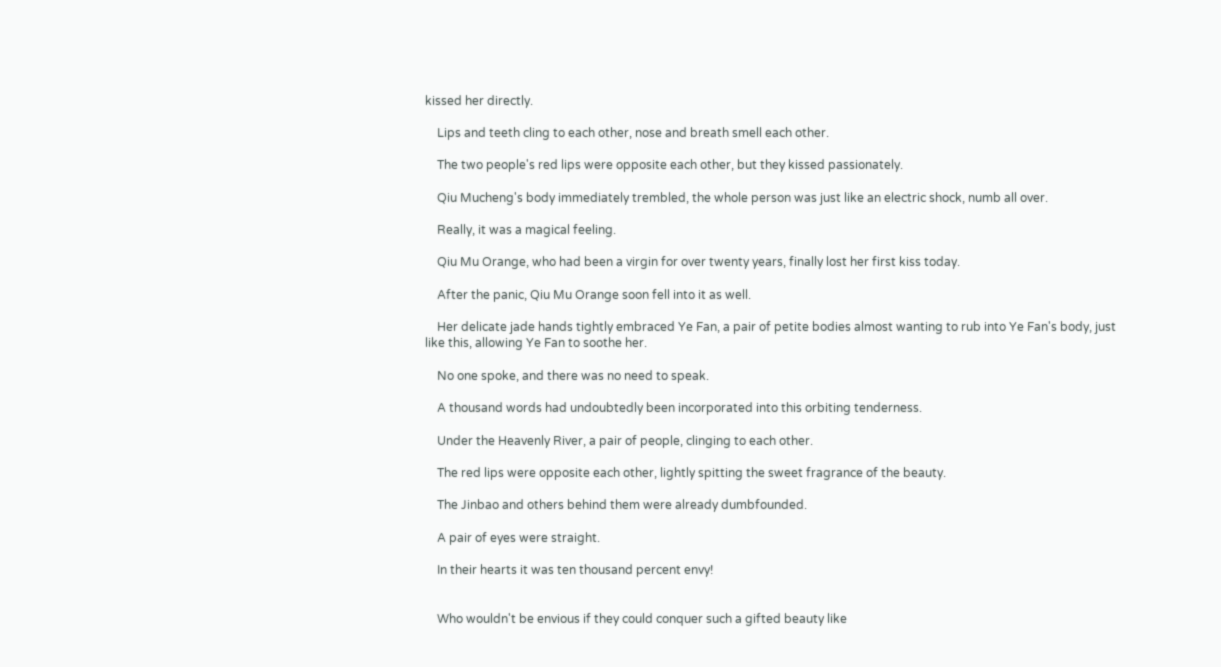kissed her directly.

    Lips and teeth cling to each other, nose and breath smell each other.

    The two people's red lips were opposite each other, but they kissed passionately.

    Qiu Mucheng's body immediately trembled, the whole person was just like an electric shock, numb all over.

    Really, it was a magical feeling.

    Qiu Mu Orange, who had been a virgin for over twenty years, finally lost her first kiss today.

    After the panic, Qiu Mu Orange soon fell into it as well.

    Her delicate jade hands tightly embraced Ye Fan, a pair of petite bodies almost wanting to rub into Ye Fan's body, just like this, allowing Ye Fan to soothe her.

    No one spoke, and there was no need to speak.

    A thousand words had undoubtedly been incorporated into this orbiting tenderness.

    Under the Heavenly River, a pair of people, clinging to each other.

    The red lips were opposite each other, lightly spitting the sweet fragrance of the beauty.

    The Jinbao and others behind them were already dumbfounded.

    A pair of eyes were straight.

    In their hearts it was ten thousand percent envy!


    Who wouldn't be envious if they could conquer such a gifted beauty like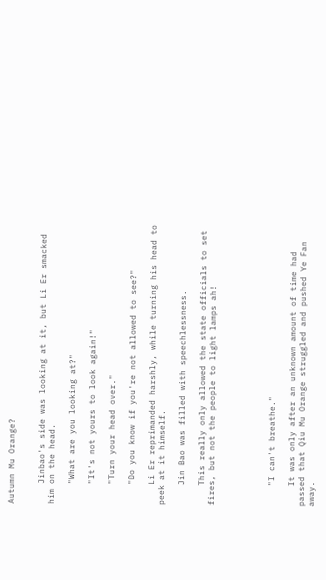Autumn Mu Orange?


    Jinbao's side was looking at it, but Li Er smacked him on the head.

    "What are you looking at?"

    "It's not yours to look again!"

    "Turn your head over."

    "Do you know if you're not allowed to see?"

    Li Er reprimanded harshly, while turning his head to peek at it himself.

    Jin Bao was filled with speechlessness.

    This really only allowed the state officials to set fires, but not the people to light lamps ah!





    "I can't breathe."

    It was only after an unknown amount of time had passed that Qiu Mu Orange struggled and pushed Ye Fan away.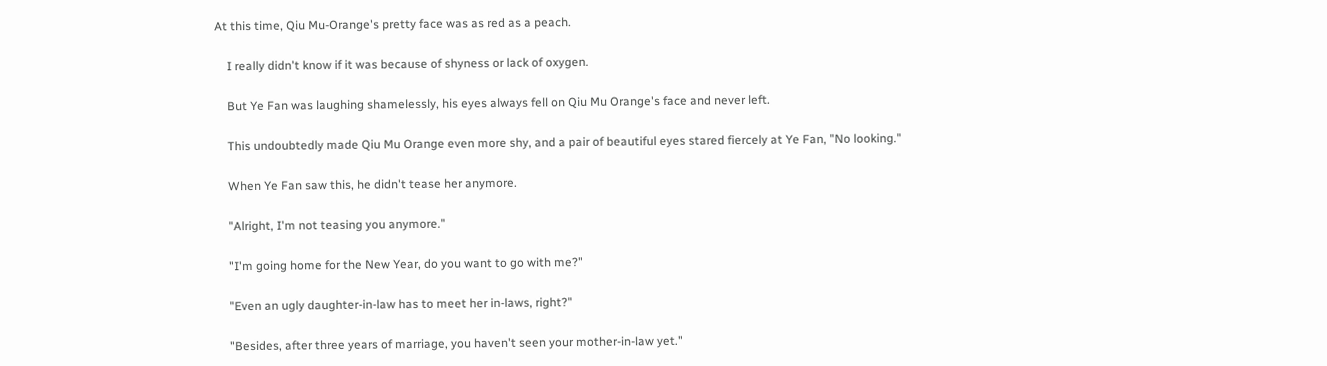At this time, Qiu Mu-Orange's pretty face was as red as a peach.

    I really didn't know if it was because of shyness or lack of oxygen.

    But Ye Fan was laughing shamelessly, his eyes always fell on Qiu Mu Orange's face and never left.

    This undoubtedly made Qiu Mu Orange even more shy, and a pair of beautiful eyes stared fiercely at Ye Fan, "No looking."

    When Ye Fan saw this, he didn't tease her anymore.

    "Alright, I'm not teasing you anymore."

    "I'm going home for the New Year, do you want to go with me?"

    "Even an ugly daughter-in-law has to meet her in-laws, right?"

    "Besides, after three years of marriage, you haven't seen your mother-in-law yet."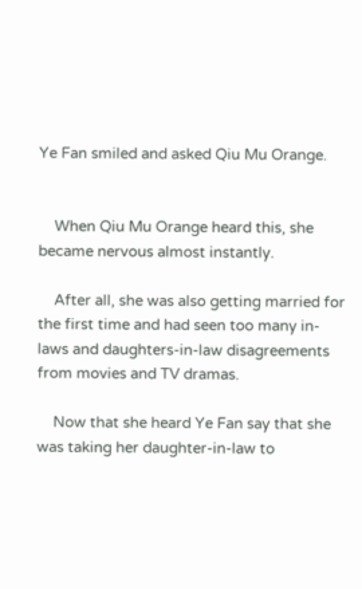Ye Fan smiled and asked Qiu Mu Orange.


    When Qiu Mu Orange heard this, she became nervous almost instantly.

    After all, she was also getting married for the first time and had seen too many in-laws and daughters-in-law disagreements from movies and TV dramas.

    Now that she heard Ye Fan say that she was taking her daughter-in-law to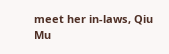meet her in-laws, Qiu Mu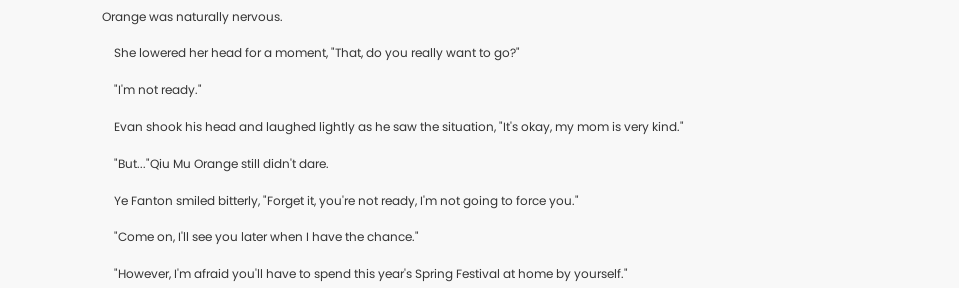Orange was naturally nervous.

    She lowered her head for a moment, "That, do you really want to go?"

    "I'm not ready."

    Evan shook his head and laughed lightly as he saw the situation, "It's okay, my mom is very kind."

    "But..."Qiu Mu Orange still didn't dare.

    Ye Fanton smiled bitterly, "Forget it, you're not ready, I'm not going to force you."

    "Come on, I'll see you later when I have the chance."

    "However, I'm afraid you'll have to spend this year's Spring Festival at home by yourself."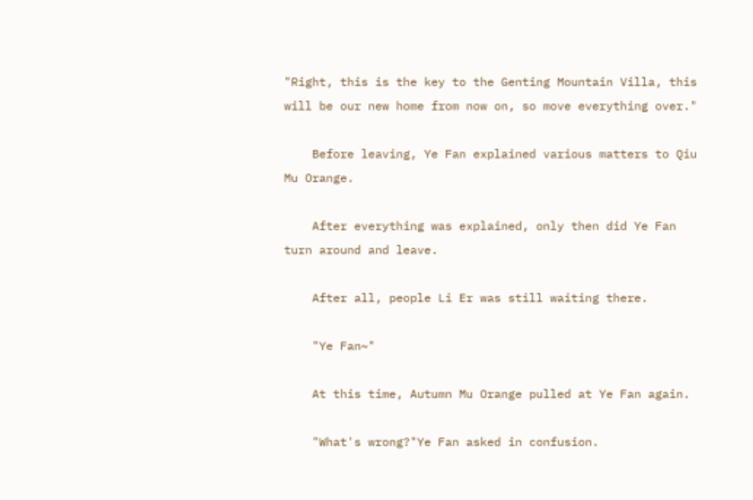"Right, this is the key to the Genting Mountain Villa, this will be our new home from now on, so move everything over."

    Before leaving, Ye Fan explained various matters to Qiu Mu Orange.

    After everything was explained, only then did Ye Fan turn around and leave.

    After all, people Li Er was still waiting there.

    "Ye Fan~"

    At this time, Autumn Mu Orange pulled at Ye Fan again.

    "What's wrong?"Ye Fan asked in confusion.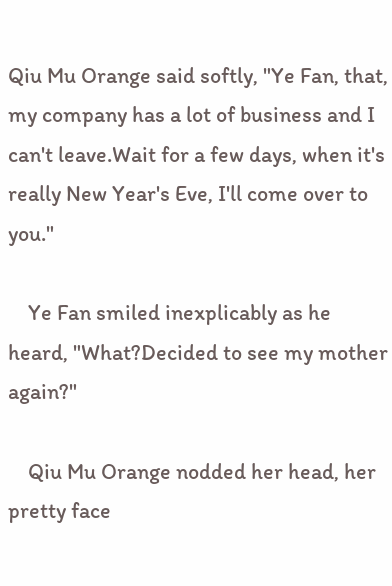Qiu Mu Orange said softly, "Ye Fan, that, my company has a lot of business and I can't leave.Wait for a few days, when it's really New Year's Eve, I'll come over to you."

    Ye Fan smiled inexplicably as he heard, "What?Decided to see my mother again?"

    Qiu Mu Orange nodded her head, her pretty face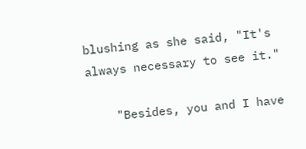blushing as she said, "It's always necessary to see it."

    "Besides, you and I have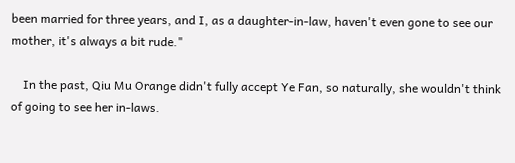been married for three years, and I, as a daughter-in-law, haven't even gone to see our mother, it's always a bit rude."

    In the past, Qiu Mu Orange didn't fully accept Ye Fan, so naturally, she wouldn't think of going to see her in-laws.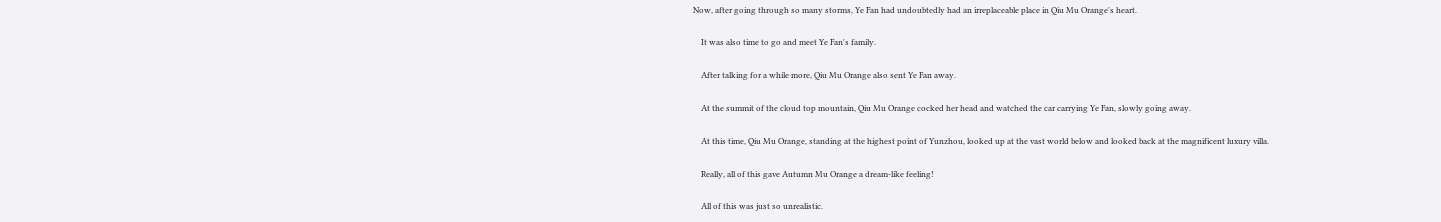Now, after going through so many storms, Ye Fan had undoubtedly had an irreplaceable place in Qiu Mu Orange's heart.

    It was also time to go and meet Ye Fan's family.

    After talking for a while more, Qiu Mu Orange also sent Ye Fan away.

    At the summit of the cloud top mountain, Qiu Mu Orange cocked her head and watched the car carrying Ye Fan, slowly going away.

    At this time, Qiu Mu Orange, standing at the highest point of Yunzhou, looked up at the vast world below and looked back at the magnificent luxury villa.

    Really, all of this gave Autumn Mu Orange a dream-like feeling!

    All of this was just so unrealistic.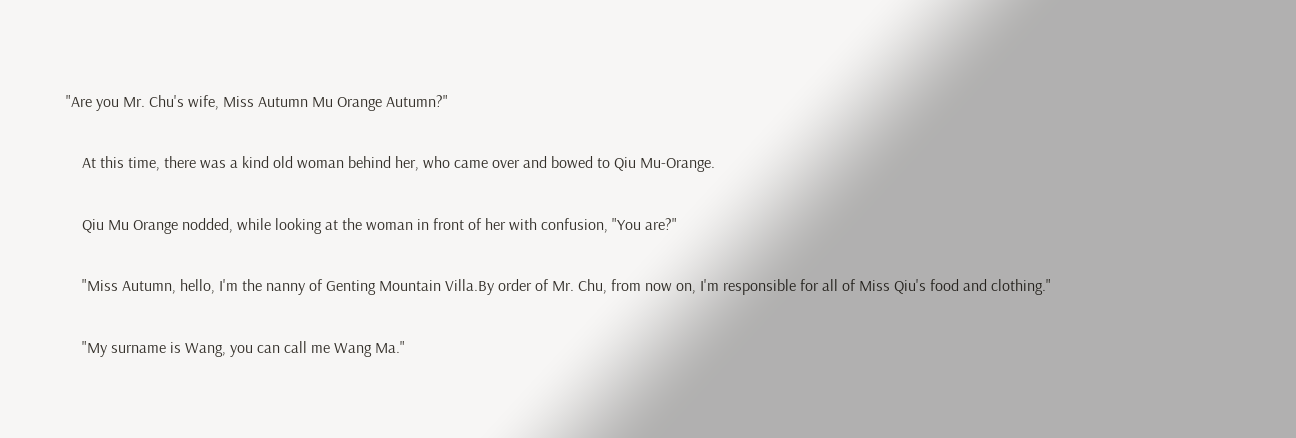"Are you Mr. Chu's wife, Miss Autumn Mu Orange Autumn?"

    At this time, there was a kind old woman behind her, who came over and bowed to Qiu Mu-Orange.

    Qiu Mu Orange nodded, while looking at the woman in front of her with confusion, "You are?"

    "Miss Autumn, hello, I'm the nanny of Genting Mountain Villa.By order of Mr. Chu, from now on, I'm responsible for all of Miss Qiu's food and clothing."

    "My surname is Wang, you can call me Wang Ma."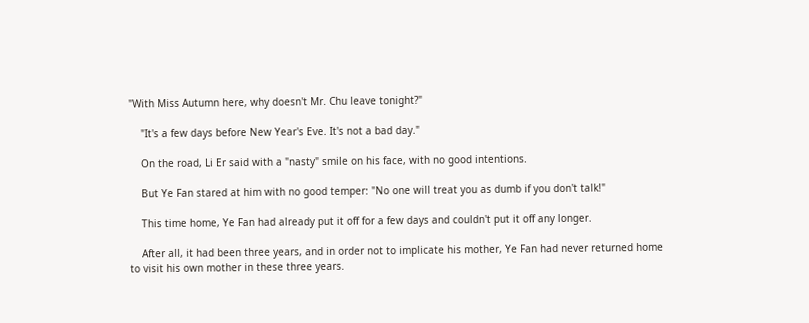"With Miss Autumn here, why doesn't Mr. Chu leave tonight?"

    "It's a few days before New Year's Eve. It's not a bad day."

    On the road, Li Er said with a "nasty" smile on his face, with no good intentions.

    But Ye Fan stared at him with no good temper: "No one will treat you as dumb if you don't talk!"

    This time home, Ye Fan had already put it off for a few days and couldn't put it off any longer.

    After all, it had been three years, and in order not to implicate his mother, Ye Fan had never returned home to visit his own mother in these three years.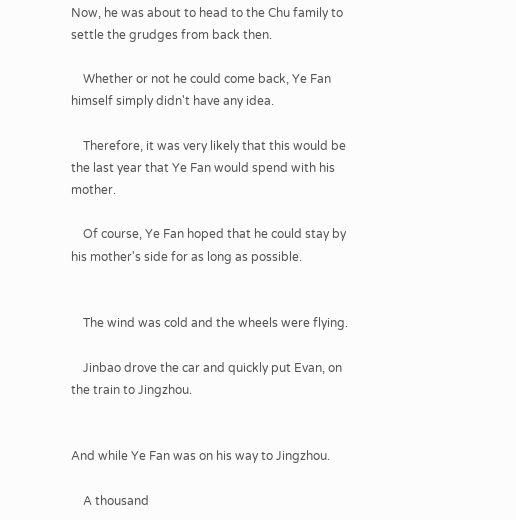Now, he was about to head to the Chu family to settle the grudges from back then.

    Whether or not he could come back, Ye Fan himself simply didn't have any idea.

    Therefore, it was very likely that this would be the last year that Ye Fan would spend with his mother.

    Of course, Ye Fan hoped that he could stay by his mother's side for as long as possible.


    The wind was cold and the wheels were flying.

    Jinbao drove the car and quickly put Evan, on the train to Jingzhou.


And while Ye Fan was on his way to Jingzhou.

    A thousand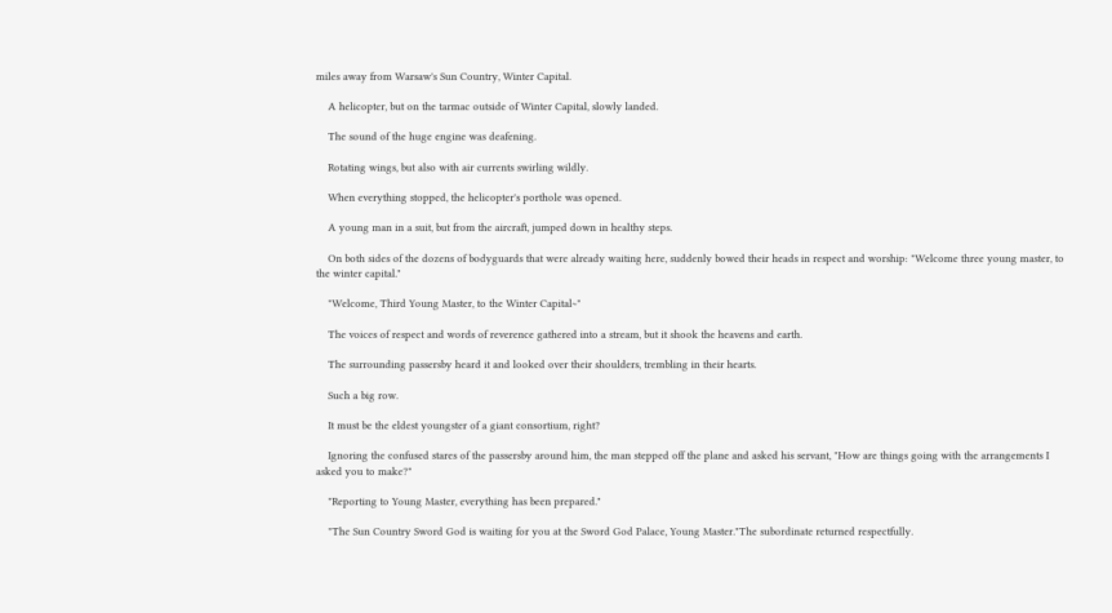miles away from Warsaw's Sun Country, Winter Capital.

    A helicopter, but on the tarmac outside of Winter Capital, slowly landed.

    The sound of the huge engine was deafening.

    Rotating wings, but also with air currents swirling wildly.

    When everything stopped, the helicopter's porthole was opened.

    A young man in a suit, but from the aircraft, jumped down in healthy steps.

    On both sides of the dozens of bodyguards that were already waiting here, suddenly bowed their heads in respect and worship: "Welcome three young master, to the winter capital."

    "Welcome, Third Young Master, to the Winter Capital~"

    The voices of respect and words of reverence gathered into a stream, but it shook the heavens and earth.

    The surrounding passersby heard it and looked over their shoulders, trembling in their hearts.

    Such a big row.

    It must be the eldest youngster of a giant consortium, right?

    Ignoring the confused stares of the passersby around him, the man stepped off the plane and asked his servant, "How are things going with the arrangements I asked you to make?"

    "Reporting to Young Master, everything has been prepared."

    "The Sun Country Sword God is waiting for you at the Sword God Palace, Young Master."The subordinate returned respectfully.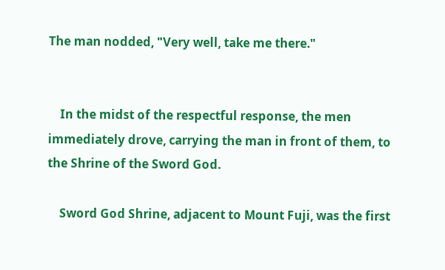The man nodded, "Very well, take me there."


    In the midst of the respectful response, the men immediately drove, carrying the man in front of them, to the Shrine of the Sword God.

    Sword God Shrine, adjacent to Mount Fuji, was the first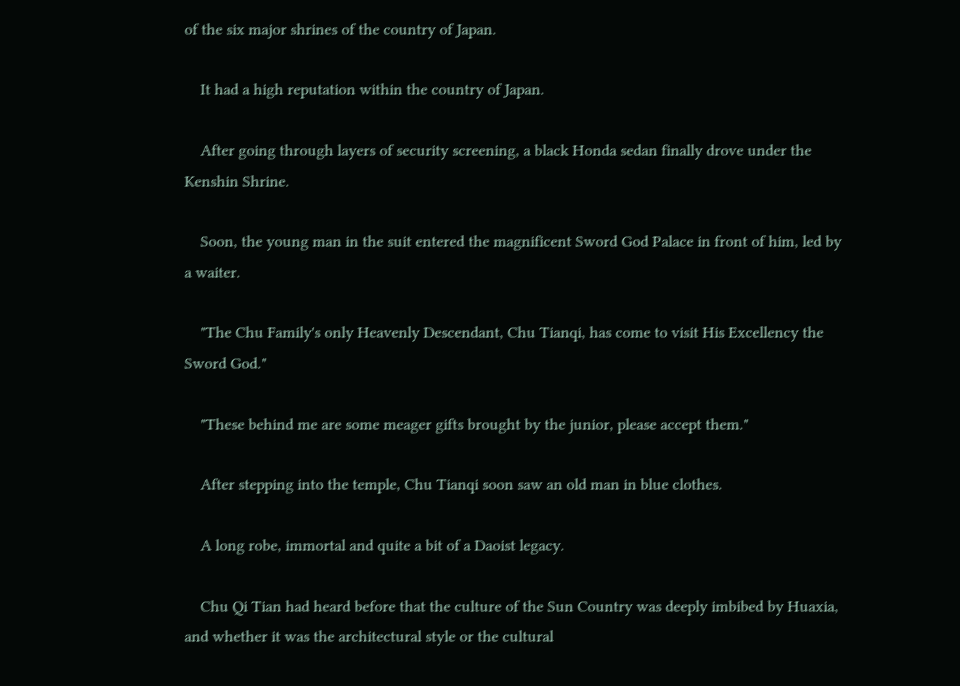of the six major shrines of the country of Japan.

    It had a high reputation within the country of Japan.

    After going through layers of security screening, a black Honda sedan finally drove under the Kenshin Shrine.

    Soon, the young man in the suit entered the magnificent Sword God Palace in front of him, led by a waiter.

    "The Chu Family's only Heavenly Descendant, Chu Tianqi, has come to visit His Excellency the Sword God."

    "These behind me are some meager gifts brought by the junior, please accept them."

    After stepping into the temple, Chu Tianqi soon saw an old man in blue clothes.

    A long robe, immortal and quite a bit of a Daoist legacy.

    Chu Qi Tian had heard before that the culture of the Sun Country was deeply imbibed by Huaxia, and whether it was the architectural style or the cultural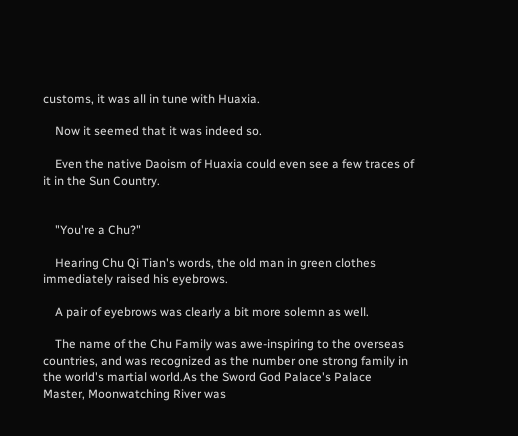customs, it was all in tune with Huaxia.

    Now it seemed that it was indeed so.

    Even the native Daoism of Huaxia could even see a few traces of it in the Sun Country.


    "You're a Chu?"

    Hearing Chu Qi Tian's words, the old man in green clothes immediately raised his eyebrows.

    A pair of eyebrows was clearly a bit more solemn as well.

    The name of the Chu Family was awe-inspiring to the overseas countries, and was recognized as the number one strong family in the world's martial world.As the Sword God Palace's Palace Master, Moonwatching River was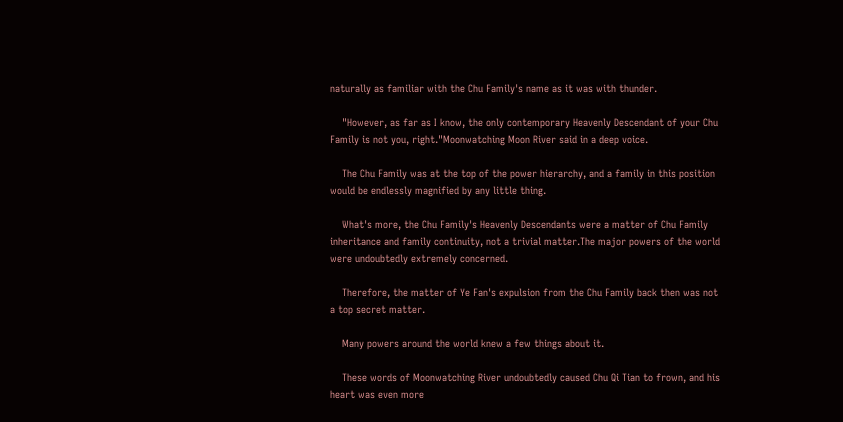naturally as familiar with the Chu Family's name as it was with thunder.

    "However, as far as I know, the only contemporary Heavenly Descendant of your Chu Family is not you, right."Moonwatching Moon River said in a deep voice.

    The Chu Family was at the top of the power hierarchy, and a family in this position would be endlessly magnified by any little thing.

    What's more, the Chu Family's Heavenly Descendants were a matter of Chu Family inheritance and family continuity, not a trivial matter.The major powers of the world were undoubtedly extremely concerned.

    Therefore, the matter of Ye Fan's expulsion from the Chu Family back then was not a top secret matter.

    Many powers around the world knew a few things about it.

    These words of Moonwatching River undoubtedly caused Chu Qi Tian to frown, and his heart was even more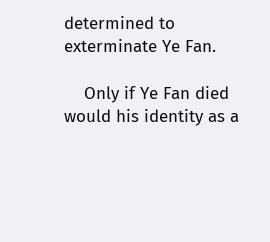determined to exterminate Ye Fan.

    Only if Ye Fan died would his identity as a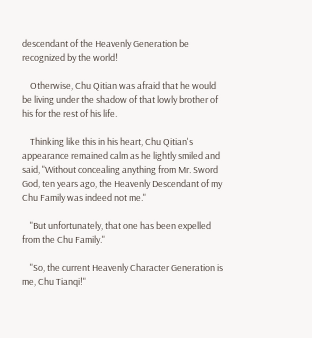descendant of the Heavenly Generation be recognized by the world!

    Otherwise, Chu Qitian was afraid that he would be living under the shadow of that lowly brother of his for the rest of his life.

    Thinking like this in his heart, Chu Qitian's appearance remained calm as he lightly smiled and said, "Without concealing anything from Mr. Sword God, ten years ago, the Heavenly Descendant of my Chu Family was indeed not me."

    "But unfortunately, that one has been expelled from the Chu Family."

    "So, the current Heavenly Character Generation is me, Chu Tianqi!"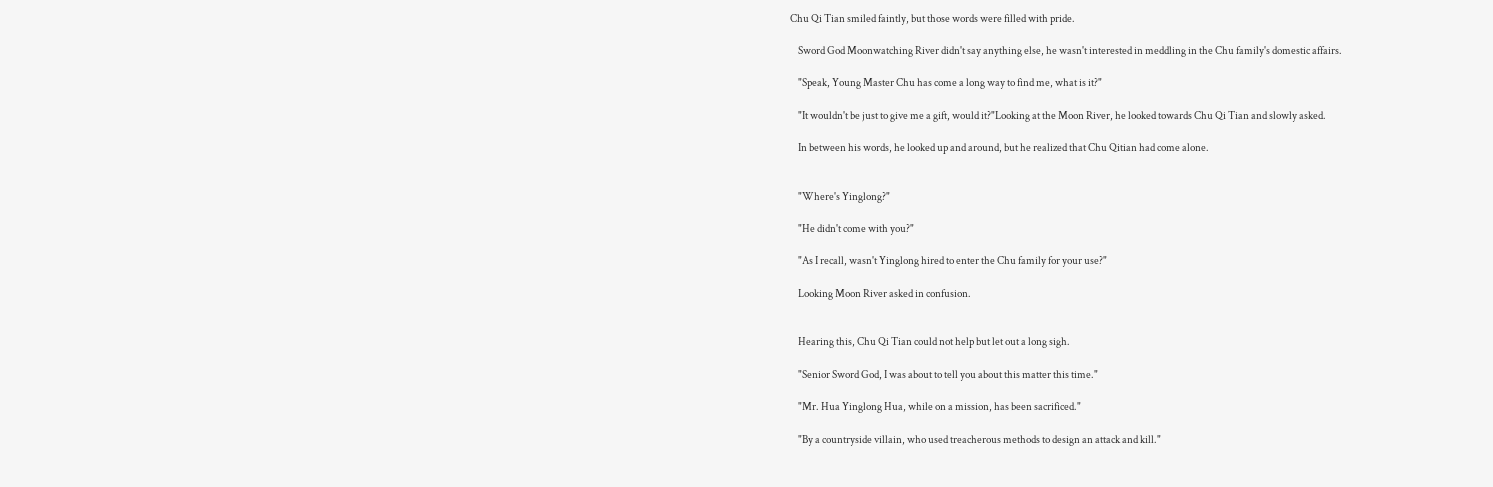Chu Qi Tian smiled faintly, but those words were filled with pride.

    Sword God Moonwatching River didn't say anything else, he wasn't interested in meddling in the Chu family's domestic affairs.

    "Speak, Young Master Chu has come a long way to find me, what is it?"

    "It wouldn't be just to give me a gift, would it?"Looking at the Moon River, he looked towards Chu Qi Tian and slowly asked.

    In between his words, he looked up and around, but he realized that Chu Qitian had come alone.


    "Where's Yinglong?"

    "He didn't come with you?"

    "As I recall, wasn't Yinglong hired to enter the Chu family for your use?"

    Looking Moon River asked in confusion.


    Hearing this, Chu Qi Tian could not help but let out a long sigh.

    "Senior Sword God, I was about to tell you about this matter this time."

    "Mr. Hua Yinglong Hua, while on a mission, has been sacrificed."

    "By a countryside villain, who used treacherous methods to design an attack and kill."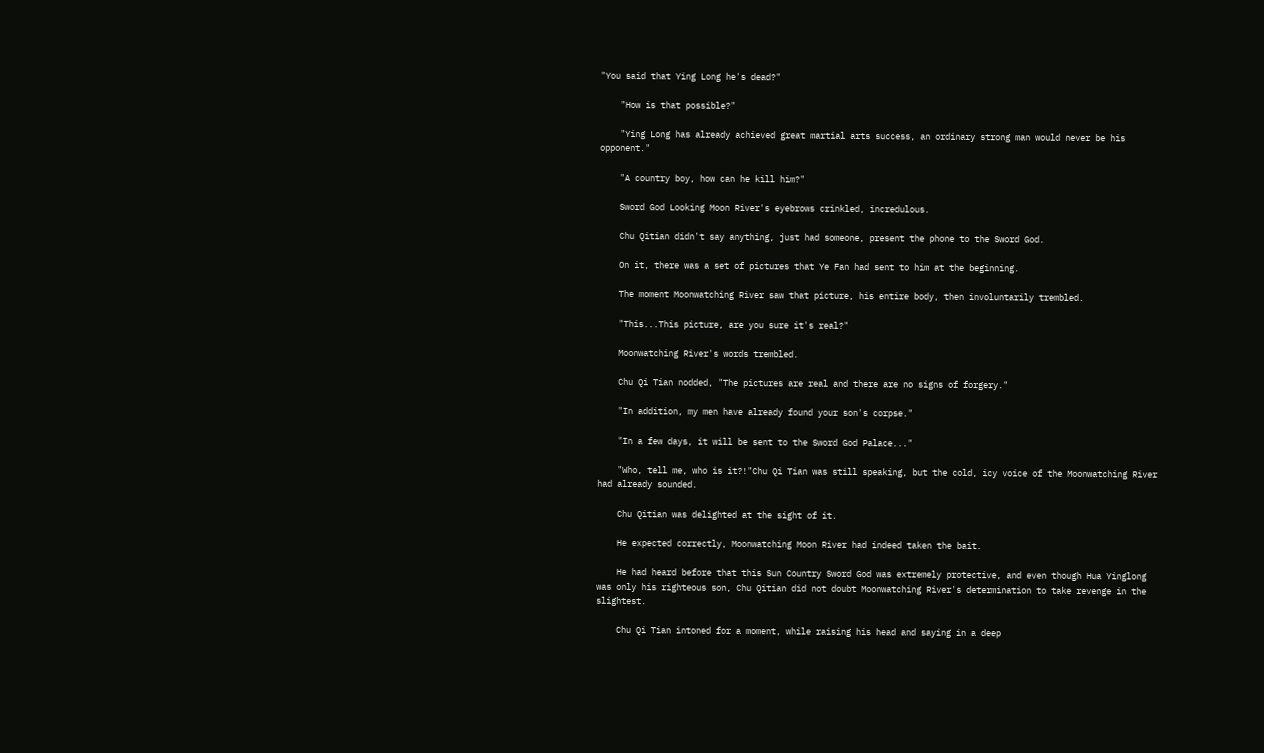"You said that Ying Long he's dead?"

    "How is that possible?"

    "Ying Long has already achieved great martial arts success, an ordinary strong man would never be his opponent."

    "A country boy, how can he kill him?"

    Sword God Looking Moon River's eyebrows crinkled, incredulous.

    Chu Qitian didn't say anything, just had someone, present the phone to the Sword God.

    On it, there was a set of pictures that Ye Fan had sent to him at the beginning.

    The moment Moonwatching River saw that picture, his entire body, then involuntarily trembled.

    "This...This picture, are you sure it's real?"

    Moonwatching River's words trembled.

    Chu Qi Tian nodded, "The pictures are real and there are no signs of forgery."

    "In addition, my men have already found your son's corpse."

    "In a few days, it will be sent to the Sword God Palace..."

    "Who, tell me, who is it?!"Chu Qi Tian was still speaking, but the cold, icy voice of the Moonwatching River had already sounded.

    Chu Qitian was delighted at the sight of it.

    He expected correctly, Moonwatching Moon River had indeed taken the bait.

    He had heard before that this Sun Country Sword God was extremely protective, and even though Hua Yinglong was only his righteous son, Chu Qitian did not doubt Moonwatching River's determination to take revenge in the slightest.

    Chu Qi Tian intoned for a moment, while raising his head and saying in a deep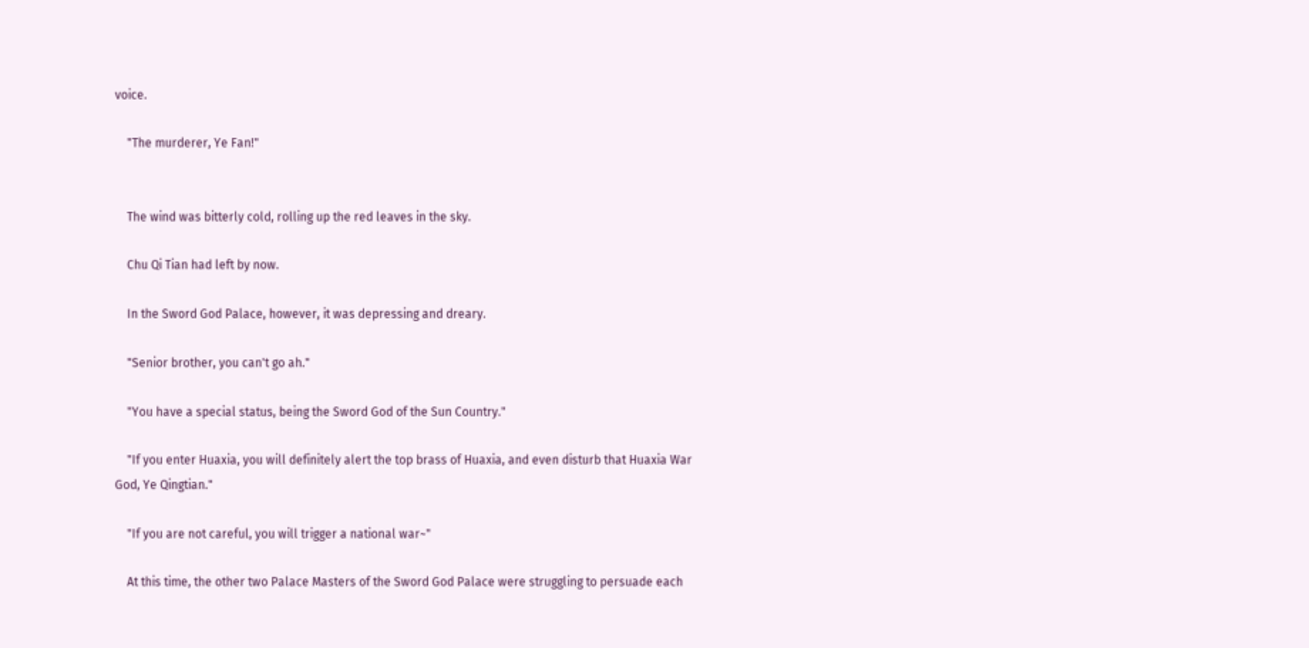voice.

    "The murderer, Ye Fan!"


    The wind was bitterly cold, rolling up the red leaves in the sky.

    Chu Qi Tian had left by now.

    In the Sword God Palace, however, it was depressing and dreary.

    "Senior brother, you can't go ah."

    "You have a special status, being the Sword God of the Sun Country."

    "If you enter Huaxia, you will definitely alert the top brass of Huaxia, and even disturb that Huaxia War God, Ye Qingtian."

    "If you are not careful, you will trigger a national war~"

    At this time, the other two Palace Masters of the Sword God Palace were struggling to persuade each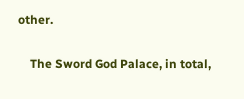other.

    The Sword God Palace, in total,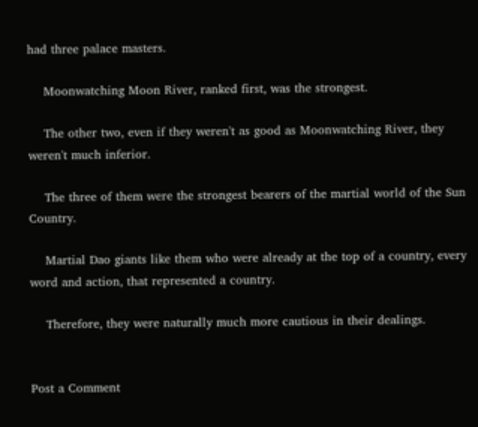had three palace masters.

    Moonwatching Moon River, ranked first, was the strongest.

    The other two, even if they weren't as good as Moonwatching River, they weren't much inferior.

    The three of them were the strongest bearers of the martial world of the Sun Country.

    Martial Dao giants like them who were already at the top of a country, every word and action, that represented a country.

    Therefore, they were naturally much more cautious in their dealings.


Post a Comment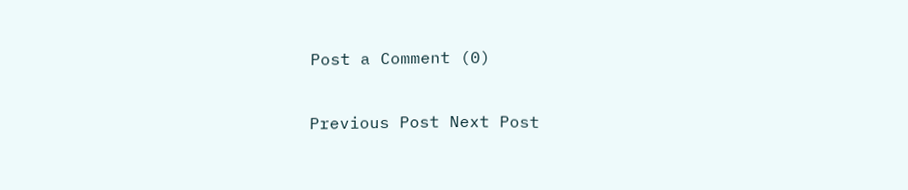Post a Comment (0)

Previous Post Next Post